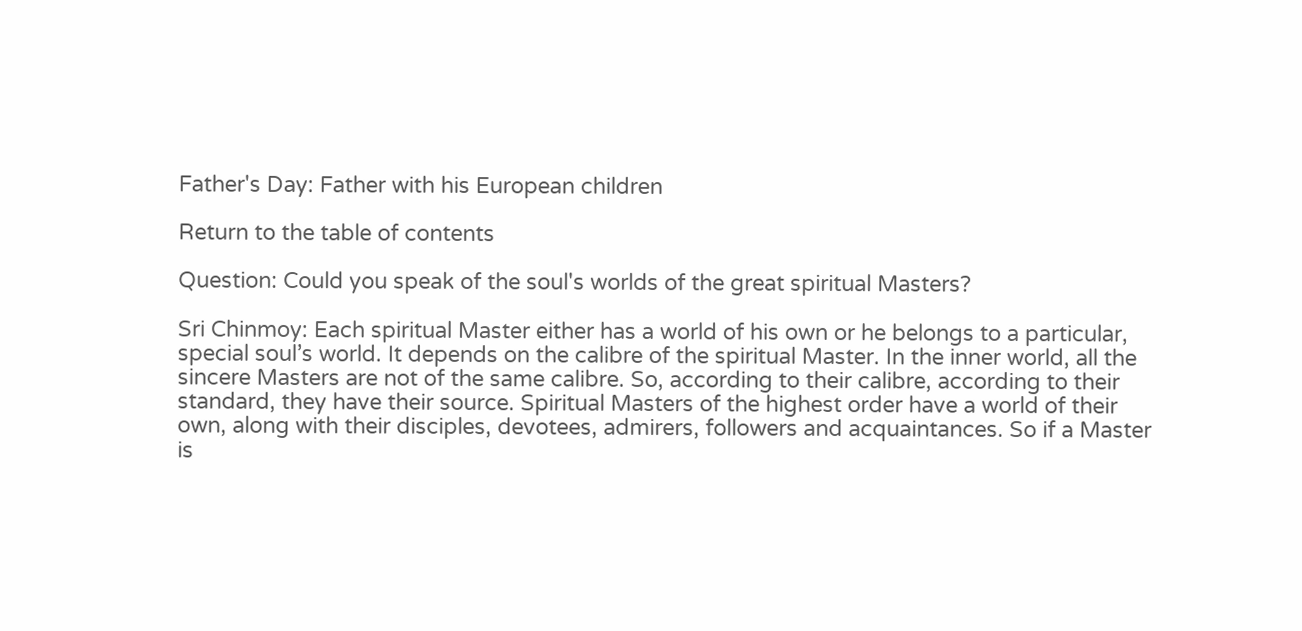Father's Day: Father with his European children

Return to the table of contents

Question: Could you speak of the soul's worlds of the great spiritual Masters?

Sri Chinmoy: Each spiritual Master either has a world of his own or he belongs to a particular, special soul’s world. It depends on the calibre of the spiritual Master. In the inner world, all the sincere Masters are not of the same calibre. So, according to their calibre, according to their standard, they have their source. Spiritual Masters of the highest order have a world of their own, along with their disciples, devotees, admirers, followers and acquaintances. So if a Master is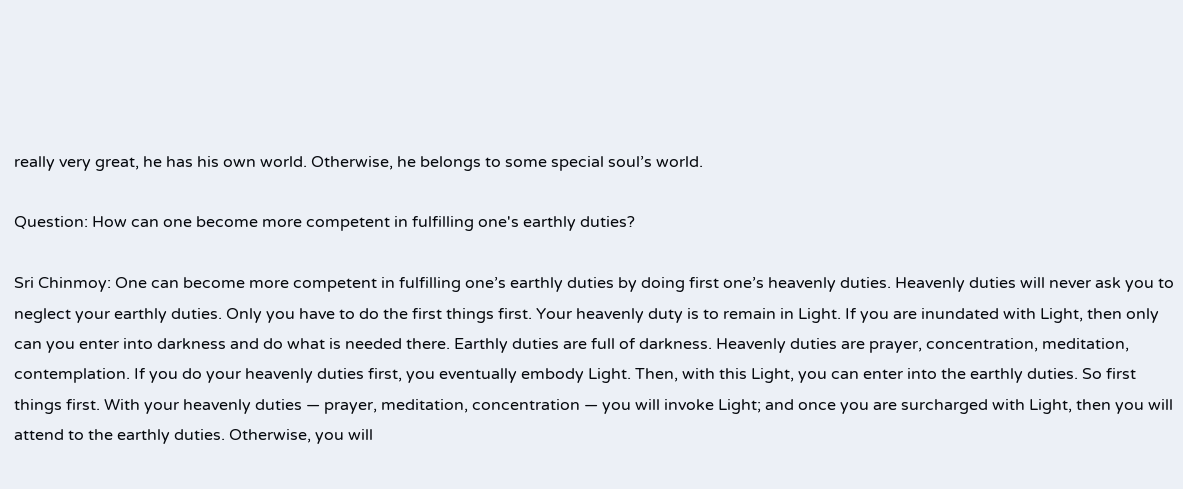really very great, he has his own world. Otherwise, he belongs to some special soul’s world.

Question: How can one become more competent in fulfilling one's earthly duties?

Sri Chinmoy: One can become more competent in fulfilling one’s earthly duties by doing first one’s heavenly duties. Heavenly duties will never ask you to neglect your earthly duties. Only you have to do the first things first. Your heavenly duty is to remain in Light. If you are inundated with Light, then only can you enter into darkness and do what is needed there. Earthly duties are full of darkness. Heavenly duties are prayer, concentration, meditation, contemplation. If you do your heavenly duties first, you eventually embody Light. Then, with this Light, you can enter into the earthly duties. So first things first. With your heavenly duties — prayer, meditation, concentration — you will invoke Light; and once you are surcharged with Light, then you will attend to the earthly duties. Otherwise, you will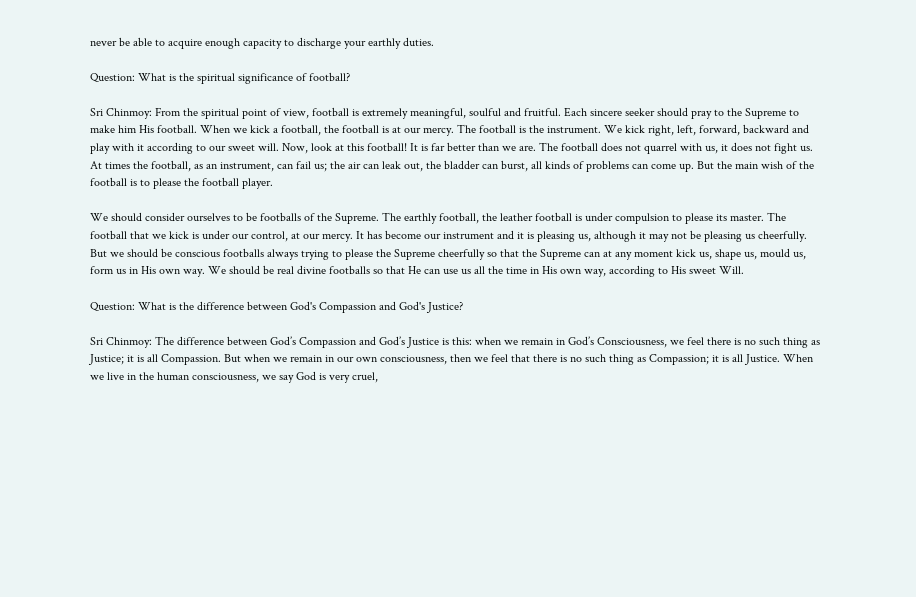never be able to acquire enough capacity to discharge your earthly duties.

Question: What is the spiritual significance of football?

Sri Chinmoy: From the spiritual point of view, football is extremely meaningful, soulful and fruitful. Each sincere seeker should pray to the Supreme to make him His football. When we kick a football, the football is at our mercy. The football is the instrument. We kick right, left, forward, backward and play with it according to our sweet will. Now, look at this football! It is far better than we are. The football does not quarrel with us, it does not fight us. At times the football, as an instrument, can fail us; the air can leak out, the bladder can burst, all kinds of problems can come up. But the main wish of the football is to please the football player.

We should consider ourselves to be footballs of the Supreme. The earthly football, the leather football is under compulsion to please its master. The football that we kick is under our control, at our mercy. It has become our instrument and it is pleasing us, although it may not be pleasing us cheerfully. But we should be conscious footballs always trying to please the Supreme cheerfully so that the Supreme can at any moment kick us, shape us, mould us, form us in His own way. We should be real divine footballs so that He can use us all the time in His own way, according to His sweet Will.

Question: What is the difference between God's Compassion and God's Justice?

Sri Chinmoy: The difference between God’s Compassion and God’s Justice is this: when we remain in God’s Consciousness, we feel there is no such thing as Justice; it is all Compassion. But when we remain in our own consciousness, then we feel that there is no such thing as Compassion; it is all Justice. When we live in the human consciousness, we say God is very cruel,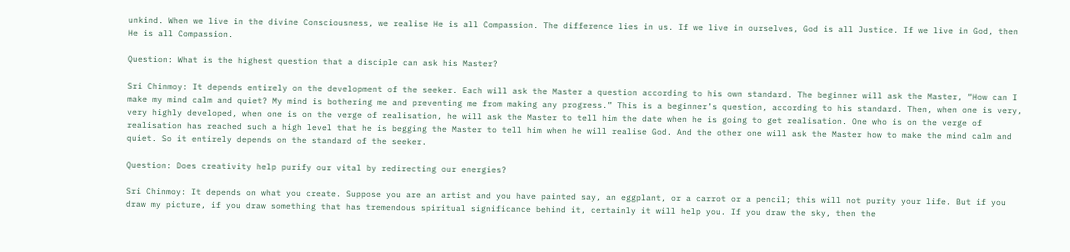unkind. When we live in the divine Consciousness, we realise He is all Compassion. The difference lies in us. If we live in ourselves, God is all Justice. If we live in God, then He is all Compassion.

Question: What is the highest question that a disciple can ask his Master?

Sri Chinmoy: It depends entirely on the development of the seeker. Each will ask the Master a question according to his own standard. The beginner will ask the Master, “How can I make my mind calm and quiet? My mind is bothering me and preventing me from making any progress.” This is a beginner’s question, according to his standard. Then, when one is very, very highly developed, when one is on the verge of realisation, he will ask the Master to tell him the date when he is going to get realisation. One who is on the verge of realisation has reached such a high level that he is begging the Master to tell him when he will realise God. And the other one will ask the Master how to make the mind calm and quiet. So it entirely depends on the standard of the seeker.

Question: Does creativity help purify our vital by redirecting our energies?

Sri Chinmoy: It depends on what you create. Suppose you are an artist and you have painted say, an eggplant, or a carrot or a pencil; this will not purity your life. But if you draw my picture, if you draw something that has tremendous spiritual significance behind it, certainly it will help you. If you draw the sky, then the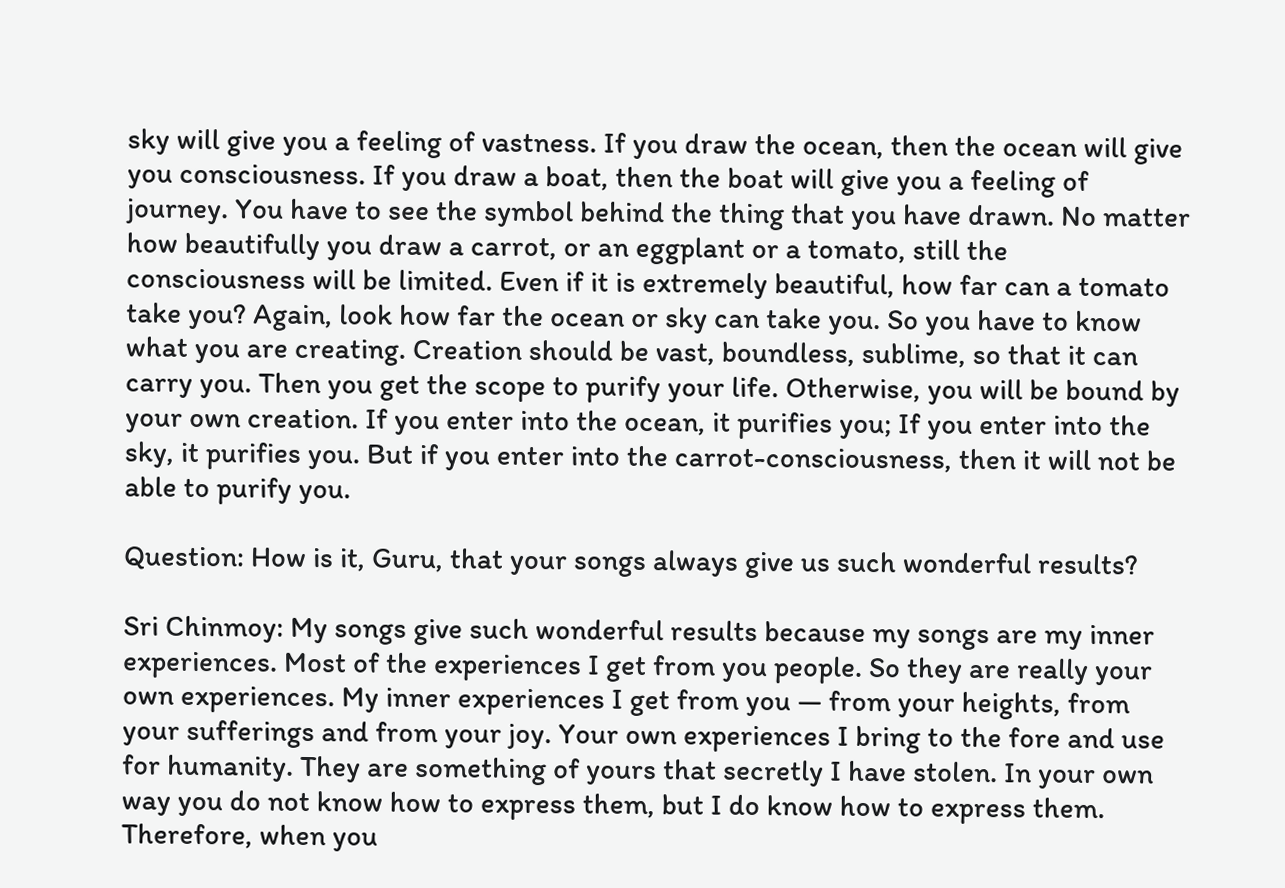sky will give you a feeling of vastness. If you draw the ocean, then the ocean will give you consciousness. If you draw a boat, then the boat will give you a feeling of journey. You have to see the symbol behind the thing that you have drawn. No matter how beautifully you draw a carrot, or an eggplant or a tomato, still the consciousness will be limited. Even if it is extremely beautiful, how far can a tomato take you? Again, look how far the ocean or sky can take you. So you have to know what you are creating. Creation should be vast, boundless, sublime, so that it can carry you. Then you get the scope to purify your life. Otherwise, you will be bound by your own creation. If you enter into the ocean, it purifies you; If you enter into the sky, it purifies you. But if you enter into the carrot-consciousness, then it will not be able to purify you.

Question: How is it, Guru, that your songs always give us such wonderful results?

Sri Chinmoy: My songs give such wonderful results because my songs are my inner experiences. Most of the experiences I get from you people. So they are really your own experiences. My inner experiences I get from you — from your heights, from your sufferings and from your joy. Your own experiences I bring to the fore and use for humanity. They are something of yours that secretly I have stolen. In your own way you do not know how to express them, but I do know how to express them. Therefore, when you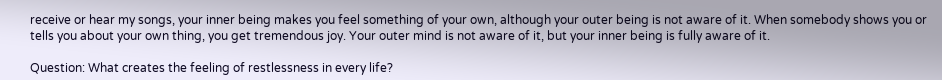receive or hear my songs, your inner being makes you feel something of your own, although your outer being is not aware of it. When somebody shows you or tells you about your own thing, you get tremendous joy. Your outer mind is not aware of it, but your inner being is fully aware of it.

Question: What creates the feeling of restlessness in every life?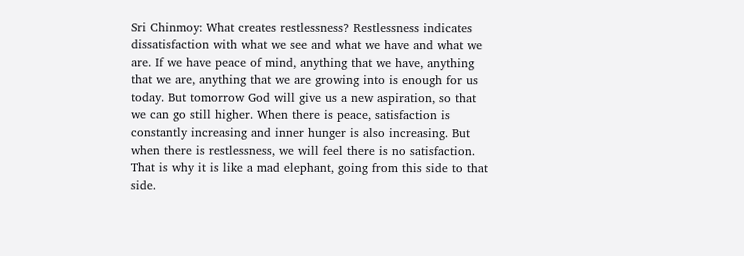Sri Chinmoy: What creates restlessness? Restlessness indicates dissatisfaction with what we see and what we have and what we are. If we have peace of mind, anything that we have, anything that we are, anything that we are growing into is enough for us today. But tomorrow God will give us a new aspiration, so that we can go still higher. When there is peace, satisfaction is constantly increasing and inner hunger is also increasing. But when there is restlessness, we will feel there is no satisfaction. That is why it is like a mad elephant, going from this side to that side.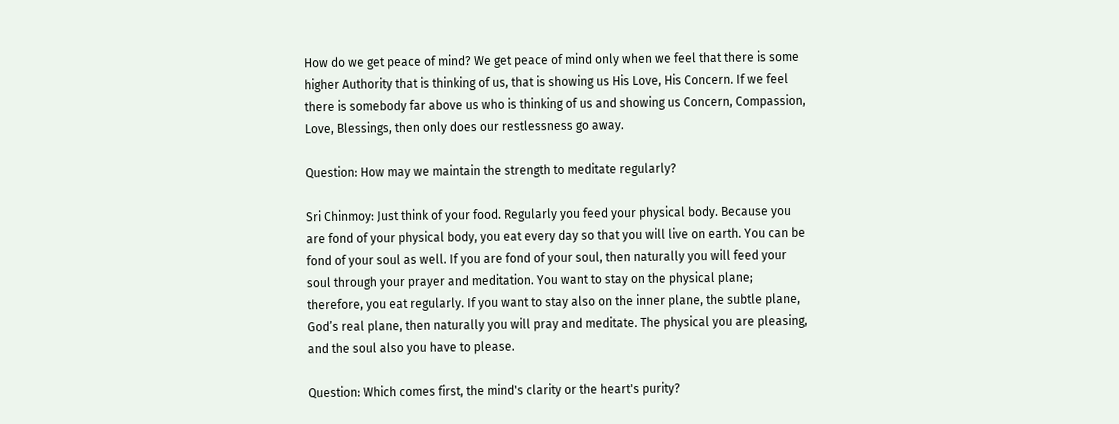How do we get peace of mind? We get peace of mind only when we feel that there is some higher Authority that is thinking of us, that is showing us His Love, His Concern. If we feel there is somebody far above us who is thinking of us and showing us Concern, Compassion, Love, Blessings, then only does our restlessness go away.

Question: How may we maintain the strength to meditate regularly?

Sri Chinmoy: Just think of your food. Regularly you feed your physical body. Because you are fond of your physical body, you eat every day so that you will live on earth. You can be fond of your soul as well. If you are fond of your soul, then naturally you will feed your soul through your prayer and meditation. You want to stay on the physical plane; therefore, you eat regularly. If you want to stay also on the inner plane, the subtle plane, God’s real plane, then naturally you will pray and meditate. The physical you are pleasing, and the soul also you have to please.

Question: Which comes first, the mind's clarity or the heart's purity?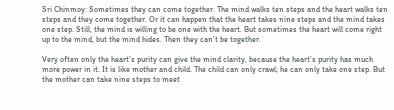Sri Chinmoy: Sometimes they can come together. The mind walks ten steps and the heart walks ten steps and they come together. Or it can happen that the heart takes nine steps and the mind takes one step. Still, the mind is willing to be one with the heart. But sometimes the heart will come right up to the mind, but the mind hides. Then they can’t be together.

Very often only the heart’s purity can give the mind clarity, because the heart’s purity has much more power in it. It is like mother and child. The child can only crawl; he can only take one step. But the mother can take nine steps to meet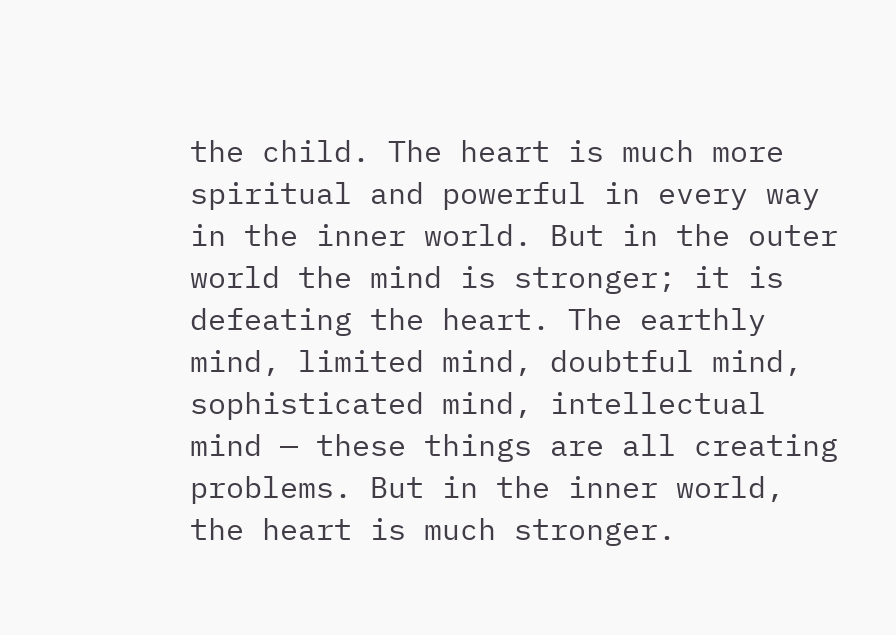the child. The heart is much more spiritual and powerful in every way in the inner world. But in the outer world the mind is stronger; it is defeating the heart. The earthly mind, limited mind, doubtful mind, sophisticated mind, intellectual mind — these things are all creating problems. But in the inner world, the heart is much stronger.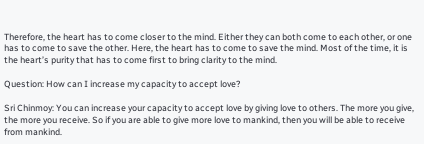Therefore, the heart has to come closer to the mind. Either they can both come to each other, or one has to come to save the other. Here, the heart has to come to save the mind. Most of the time, it is the heart’s purity that has to come first to bring clarity to the mind.

Question: How can I increase my capacity to accept love?

Sri Chinmoy: You can increase your capacity to accept love by giving love to others. The more you give, the more you receive. So if you are able to give more love to mankind, then you will be able to receive from mankind.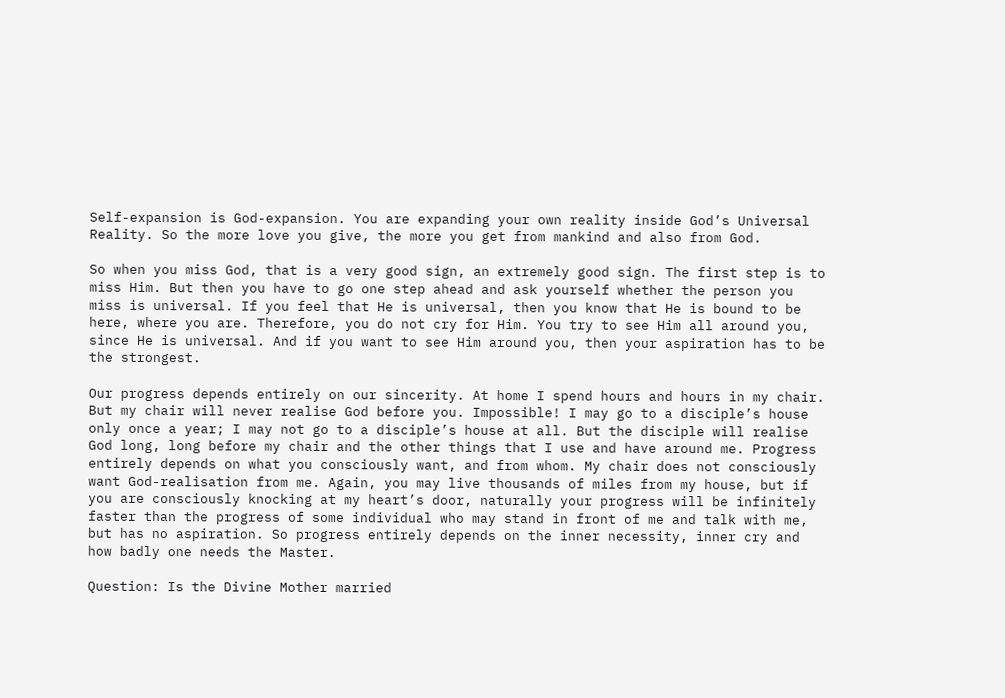Self-expansion is God-expansion. You are expanding your own reality inside God’s Universal Reality. So the more love you give, the more you get from mankind and also from God.

So when you miss God, that is a very good sign, an extremely good sign. The first step is to miss Him. But then you have to go one step ahead and ask yourself whether the person you miss is universal. If you feel that He is universal, then you know that He is bound to be here, where you are. Therefore, you do not cry for Him. You try to see Him all around you, since He is universal. And if you want to see Him around you, then your aspiration has to be the strongest.

Our progress depends entirely on our sincerity. At home I spend hours and hours in my chair. But my chair will never realise God before you. Impossible! I may go to a disciple’s house only once a year; I may not go to a disciple’s house at all. But the disciple will realise God long, long before my chair and the other things that I use and have around me. Progress entirely depends on what you consciously want, and from whom. My chair does not consciously want God-realisation from me. Again, you may live thousands of miles from my house, but if you are consciously knocking at my heart’s door, naturally your progress will be infinitely faster than the progress of some individual who may stand in front of me and talk with me, but has no aspiration. So progress entirely depends on the inner necessity, inner cry and how badly one needs the Master.

Question: Is the Divine Mother married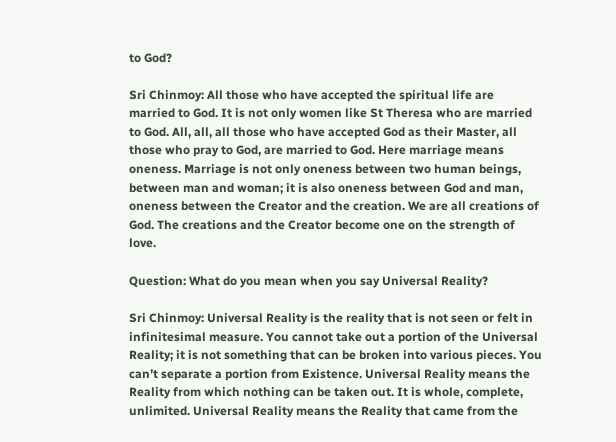to God?

Sri Chinmoy: All those who have accepted the spiritual life are married to God. It is not only women like St Theresa who are married to God. All, all, all those who have accepted God as their Master, all those who pray to God, are married to God. Here marriage means oneness. Marriage is not only oneness between two human beings, between man and woman; it is also oneness between God and man, oneness between the Creator and the creation. We are all creations of God. The creations and the Creator become one on the strength of love.

Question: What do you mean when you say Universal Reality?

Sri Chinmoy: Universal Reality is the reality that is not seen or felt in infinitesimal measure. You cannot take out a portion of the Universal Reality; it is not something that can be broken into various pieces. You can’t separate a portion from Existence. Universal Reality means the Reality from which nothing can be taken out. It is whole, complete, unlimited. Universal Reality means the Reality that came from the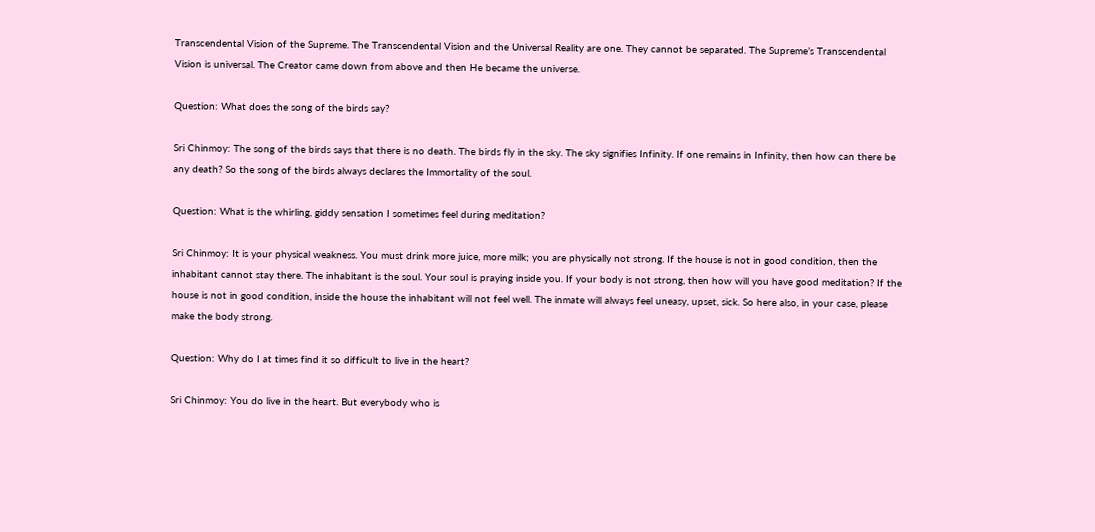Transcendental Vision of the Supreme. The Transcendental Vision and the Universal Reality are one. They cannot be separated. The Supreme’s Transcendental Vision is universal. The Creator came down from above and then He became the universe.

Question: What does the song of the birds say?

Sri Chinmoy: The song of the birds says that there is no death. The birds fly in the sky. The sky signifies Infinity. If one remains in Infinity, then how can there be any death? So the song of the birds always declares the Immortality of the soul.

Question: What is the whirling, giddy sensation I sometimes feel during meditation?

Sri Chinmoy: It is your physical weakness. You must drink more juice, more milk; you are physically not strong. If the house is not in good condition, then the inhabitant cannot stay there. The inhabitant is the soul. Your soul is praying inside you. If your body is not strong, then how will you have good meditation? If the house is not in good condition, inside the house the inhabitant will not feel well. The inmate will always feel uneasy, upset, sick. So here also, in your case, please make the body strong.

Question: Why do I at times find it so difficult to live in the heart?

Sri Chinmoy: You do live in the heart. But everybody who is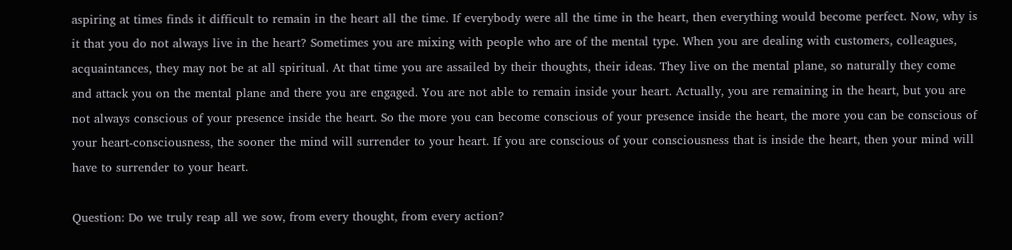aspiring at times finds it difficult to remain in the heart all the time. If everybody were all the time in the heart, then everything would become perfect. Now, why is it that you do not always live in the heart? Sometimes you are mixing with people who are of the mental type. When you are dealing with customers, colleagues, acquaintances, they may not be at all spiritual. At that time you are assailed by their thoughts, their ideas. They live on the mental plane, so naturally they come and attack you on the mental plane and there you are engaged. You are not able to remain inside your heart. Actually, you are remaining in the heart, but you are not always conscious of your presence inside the heart. So the more you can become conscious of your presence inside the heart, the more you can be conscious of your heart-consciousness, the sooner the mind will surrender to your heart. If you are conscious of your consciousness that is inside the heart, then your mind will have to surrender to your heart.

Question: Do we truly reap all we sow, from every thought, from every action?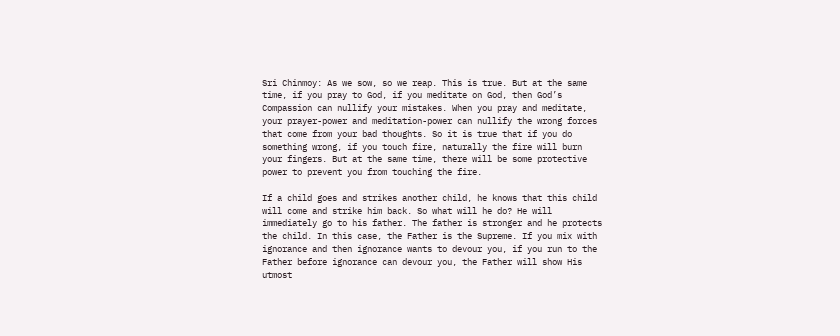Sri Chinmoy: As we sow, so we reap. This is true. But at the same time, if you pray to God, if you meditate on God, then God’s Compassion can nullify your mistakes. When you pray and meditate, your prayer-power and meditation-power can nullify the wrong forces that come from your bad thoughts. So it is true that if you do something wrong, if you touch fire, naturally the fire will burn your fingers. But at the same time, there will be some protective power to prevent you from touching the fire.

If a child goes and strikes another child, he knows that this child will come and strike him back. So what will he do? He will immediately go to his father. The father is stronger and he protects the child. In this case, the Father is the Supreme. If you mix with ignorance and then ignorance wants to devour you, if you run to the Father before ignorance can devour you, the Father will show His utmost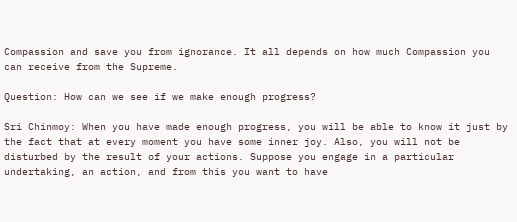Compassion and save you from ignorance. It all depends on how much Compassion you can receive from the Supreme.

Question: How can we see if we make enough progress?

Sri Chinmoy: When you have made enough progress, you will be able to know it just by the fact that at every moment you have some inner joy. Also, you will not be disturbed by the result of your actions. Suppose you engage in a particular undertaking, an action, and from this you want to have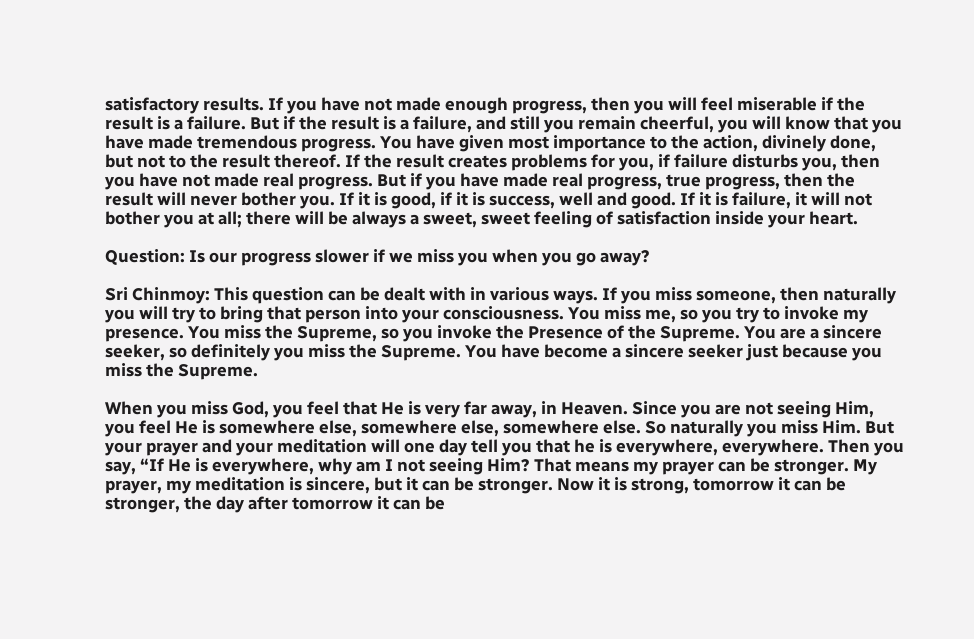satisfactory results. If you have not made enough progress, then you will feel miserable if the result is a failure. But if the result is a failure, and still you remain cheerful, you will know that you have made tremendous progress. You have given most importance to the action, divinely done, but not to the result thereof. If the result creates problems for you, if failure disturbs you, then you have not made real progress. But if you have made real progress, true progress, then the result will never bother you. If it is good, if it is success, well and good. If it is failure, it will not bother you at all; there will be always a sweet, sweet feeling of satisfaction inside your heart.

Question: Is our progress slower if we miss you when you go away?

Sri Chinmoy: This question can be dealt with in various ways. If you miss someone, then naturally you will try to bring that person into your consciousness. You miss me, so you try to invoke my presence. You miss the Supreme, so you invoke the Presence of the Supreme. You are a sincere seeker, so definitely you miss the Supreme. You have become a sincere seeker just because you miss the Supreme.

When you miss God, you feel that He is very far away, in Heaven. Since you are not seeing Him, you feel He is somewhere else, somewhere else, somewhere else. So naturally you miss Him. But your prayer and your meditation will one day tell you that he is everywhere, everywhere. Then you say, “If He is everywhere, why am I not seeing Him? That means my prayer can be stronger. My prayer, my meditation is sincere, but it can be stronger. Now it is strong, tomorrow it can be stronger, the day after tomorrow it can be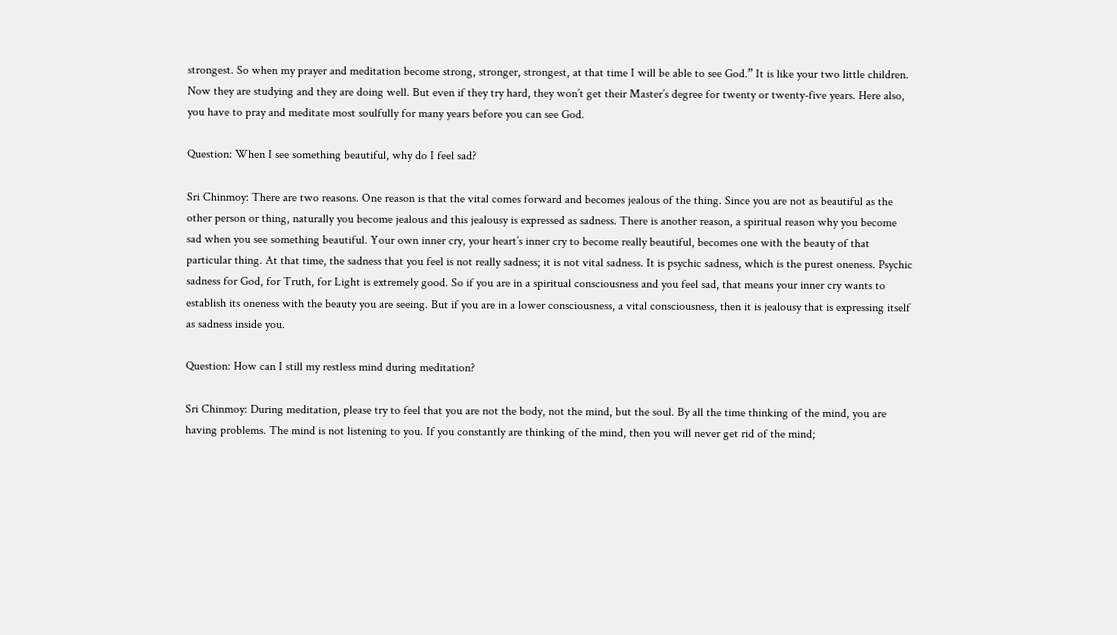strongest. So when my prayer and meditation become strong, stronger, strongest, at that time I will be able to see God.” It is like your two little children. Now they are studying and they are doing well. But even if they try hard, they won’t get their Master’s degree for twenty or twenty-five years. Here also, you have to pray and meditate most soulfully for many years before you can see God.

Question: When I see something beautiful, why do I feel sad?

Sri Chinmoy: There are two reasons. One reason is that the vital comes forward and becomes jealous of the thing. Since you are not as beautiful as the other person or thing, naturally you become jealous and this jealousy is expressed as sadness. There is another reason, a spiritual reason why you become sad when you see something beautiful. Your own inner cry, your heart’s inner cry to become really beautiful, becomes one with the beauty of that particular thing. At that time, the sadness that you feel is not really sadness; it is not vital sadness. It is psychic sadness, which is the purest oneness. Psychic sadness for God, for Truth, for Light is extremely good. So if you are in a spiritual consciousness and you feel sad, that means your inner cry wants to establish its oneness with the beauty you are seeing. But if you are in a lower consciousness, a vital consciousness, then it is jealousy that is expressing itself as sadness inside you.

Question: How can I still my restless mind during meditation?

Sri Chinmoy: During meditation, please try to feel that you are not the body, not the mind, but the soul. By all the time thinking of the mind, you are having problems. The mind is not listening to you. If you constantly are thinking of the mind, then you will never get rid of the mind;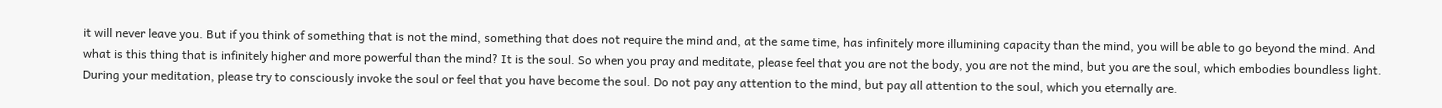it will never leave you. But if you think of something that is not the mind, something that does not require the mind and, at the same time, has infinitely more illumining capacity than the mind, you will be able to go beyond the mind. And what is this thing that is infinitely higher and more powerful than the mind? It is the soul. So when you pray and meditate, please feel that you are not the body, you are not the mind, but you are the soul, which embodies boundless light. During your meditation, please try to consciously invoke the soul or feel that you have become the soul. Do not pay any attention to the mind, but pay all attention to the soul, which you eternally are.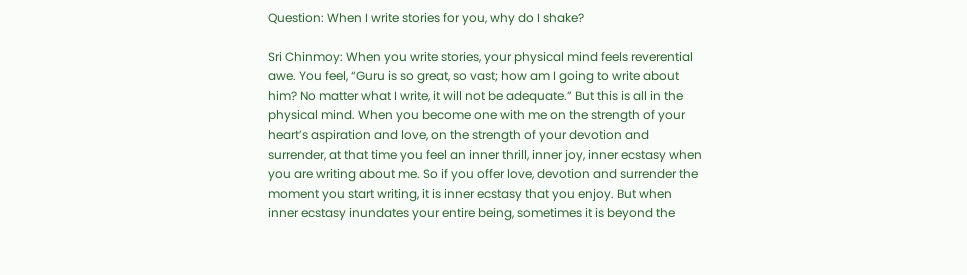Question: When I write stories for you, why do I shake?

Sri Chinmoy: When you write stories, your physical mind feels reverential awe. You feel, “Guru is so great, so vast; how am I going to write about him? No matter what I write, it will not be adequate.” But this is all in the physical mind. When you become one with me on the strength of your heart’s aspiration and love, on the strength of your devotion and surrender, at that time you feel an inner thrill, inner joy, inner ecstasy when you are writing about me. So if you offer love, devotion and surrender the moment you start writing, it is inner ecstasy that you enjoy. But when inner ecstasy inundates your entire being, sometimes it is beyond the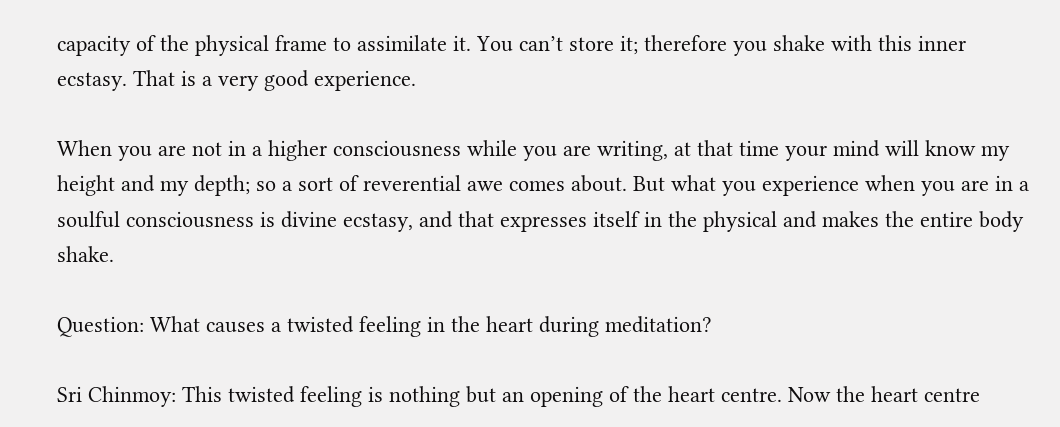capacity of the physical frame to assimilate it. You can’t store it; therefore you shake with this inner ecstasy. That is a very good experience.

When you are not in a higher consciousness while you are writing, at that time your mind will know my height and my depth; so a sort of reverential awe comes about. But what you experience when you are in a soulful consciousness is divine ecstasy, and that expresses itself in the physical and makes the entire body shake.

Question: What causes a twisted feeling in the heart during meditation?

Sri Chinmoy: This twisted feeling is nothing but an opening of the heart centre. Now the heart centre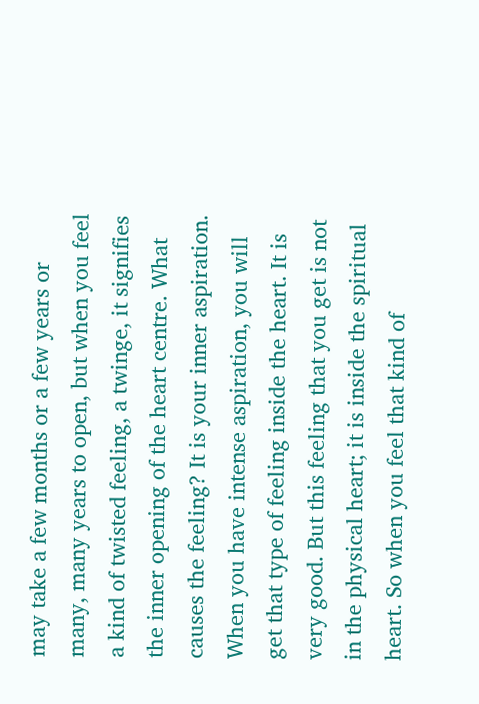may take a few months or a few years or many, many years to open, but when you feel a kind of twisted feeling, a twinge, it signifies the inner opening of the heart centre. What causes the feeling? It is your inner aspiration. When you have intense aspiration, you will get that type of feeling inside the heart. It is very good. But this feeling that you get is not in the physical heart; it is inside the spiritual heart. So when you feel that kind of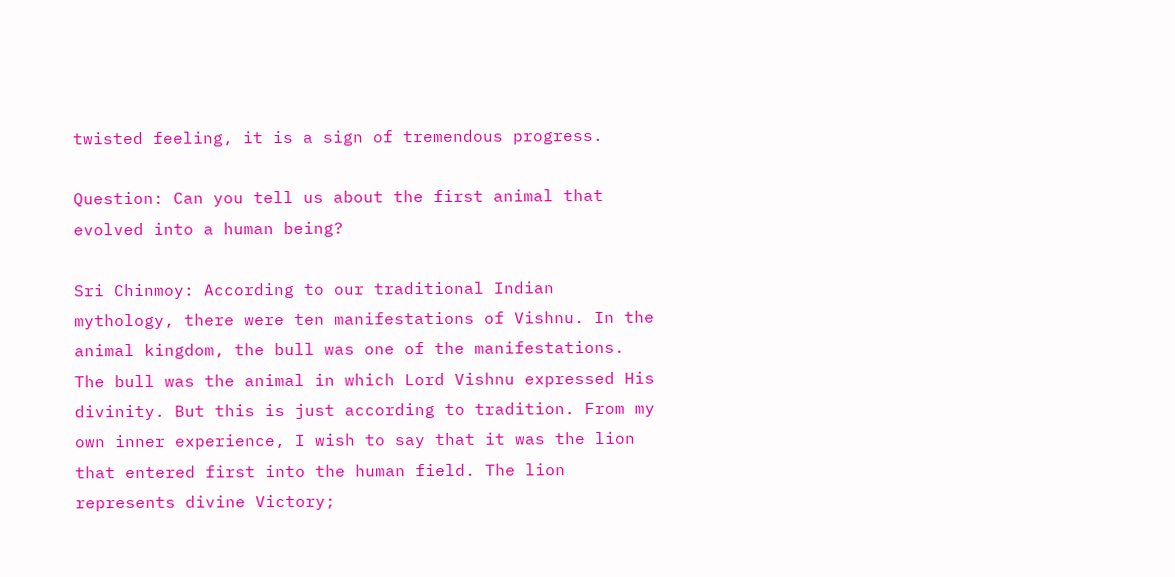twisted feeling, it is a sign of tremendous progress.

Question: Can you tell us about the first animal that evolved into a human being?

Sri Chinmoy: According to our traditional Indian mythology, there were ten manifestations of Vishnu. In the animal kingdom, the bull was one of the manifestations. The bull was the animal in which Lord Vishnu expressed His divinity. But this is just according to tradition. From my own inner experience, I wish to say that it was the lion that entered first into the human field. The lion represents divine Victory;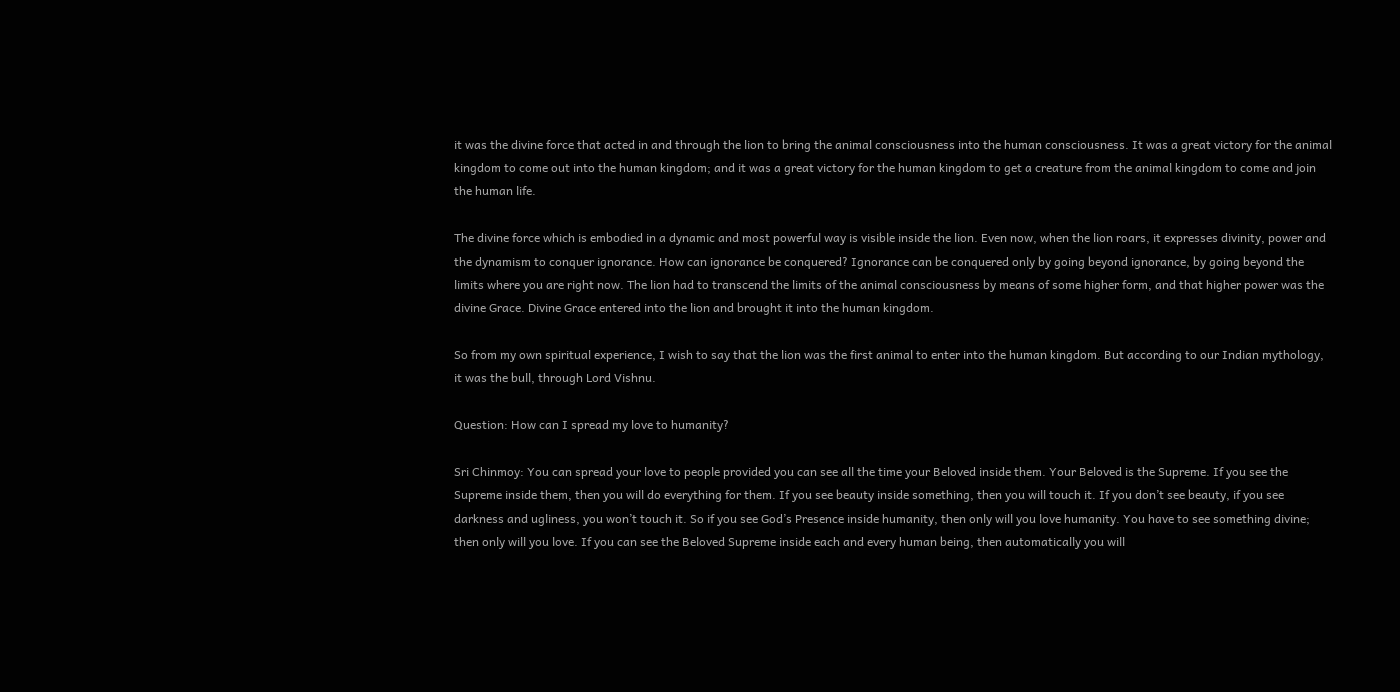it was the divine force that acted in and through the lion to bring the animal consciousness into the human consciousness. It was a great victory for the animal kingdom to come out into the human kingdom; and it was a great victory for the human kingdom to get a creature from the animal kingdom to come and join the human life.

The divine force which is embodied in a dynamic and most powerful way is visible inside the lion. Even now, when the lion roars, it expresses divinity, power and the dynamism to conquer ignorance. How can ignorance be conquered? Ignorance can be conquered only by going beyond ignorance, by going beyond the limits where you are right now. The lion had to transcend the limits of the animal consciousness by means of some higher form, and that higher power was the divine Grace. Divine Grace entered into the lion and brought it into the human kingdom.

So from my own spiritual experience, I wish to say that the lion was the first animal to enter into the human kingdom. But according to our Indian mythology, it was the bull, through Lord Vishnu.

Question: How can I spread my love to humanity?

Sri Chinmoy: You can spread your love to people provided you can see all the time your Beloved inside them. Your Beloved is the Supreme. If you see the Supreme inside them, then you will do everything for them. If you see beauty inside something, then you will touch it. If you don’t see beauty, if you see darkness and ugliness, you won’t touch it. So if you see God’s Presence inside humanity, then only will you love humanity. You have to see something divine; then only will you love. If you can see the Beloved Supreme inside each and every human being, then automatically you will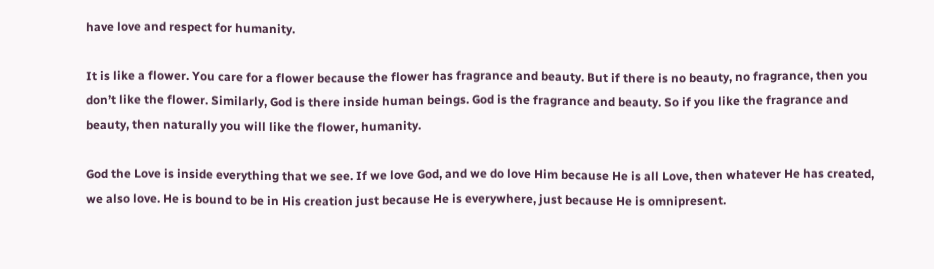have love and respect for humanity.

It is like a flower. You care for a flower because the flower has fragrance and beauty. But if there is no beauty, no fragrance, then you don’t like the flower. Similarly, God is there inside human beings. God is the fragrance and beauty. So if you like the fragrance and beauty, then naturally you will like the flower, humanity.

God the Love is inside everything that we see. If we love God, and we do love Him because He is all Love, then whatever He has created, we also love. He is bound to be in His creation just because He is everywhere, just because He is omnipresent.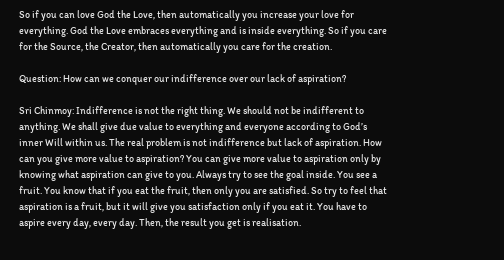So if you can love God the Love, then automatically you increase your love for everything. God the Love embraces everything and is inside everything. So if you care for the Source, the Creator, then automatically you care for the creation.

Question: How can we conquer our indifference over our lack of aspiration?

Sri Chinmoy: Indifference is not the right thing. We should not be indifferent to anything. We shall give due value to everything and everyone according to God’s inner Will within us. The real problem is not indifference but lack of aspiration. How can you give more value to aspiration? You can give more value to aspiration only by knowing what aspiration can give to you. Always try to see the goal inside. You see a fruit. You know that if you eat the fruit, then only you are satisfied. So try to feel that aspiration is a fruit, but it will give you satisfaction only if you eat it. You have to aspire every day, every day. Then, the result you get is realisation.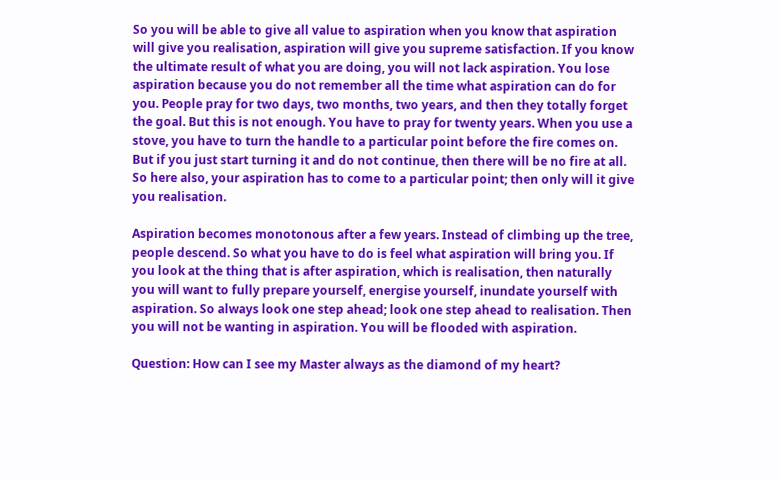So you will be able to give all value to aspiration when you know that aspiration will give you realisation, aspiration will give you supreme satisfaction. If you know the ultimate result of what you are doing, you will not lack aspiration. You lose aspiration because you do not remember all the time what aspiration can do for you. People pray for two days, two months, two years, and then they totally forget the goal. But this is not enough. You have to pray for twenty years. When you use a stove, you have to turn the handle to a particular point before the fire comes on. But if you just start turning it and do not continue, then there will be no fire at all. So here also, your aspiration has to come to a particular point; then only will it give you realisation.

Aspiration becomes monotonous after a few years. Instead of climbing up the tree, people descend. So what you have to do is feel what aspiration will bring you. If you look at the thing that is after aspiration, which is realisation, then naturally you will want to fully prepare yourself, energise yourself, inundate yourself with aspiration. So always look one step ahead; look one step ahead to realisation. Then you will not be wanting in aspiration. You will be flooded with aspiration.

Question: How can I see my Master always as the diamond of my heart?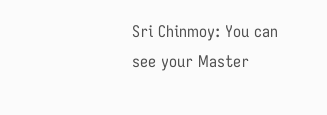Sri Chinmoy: You can see your Master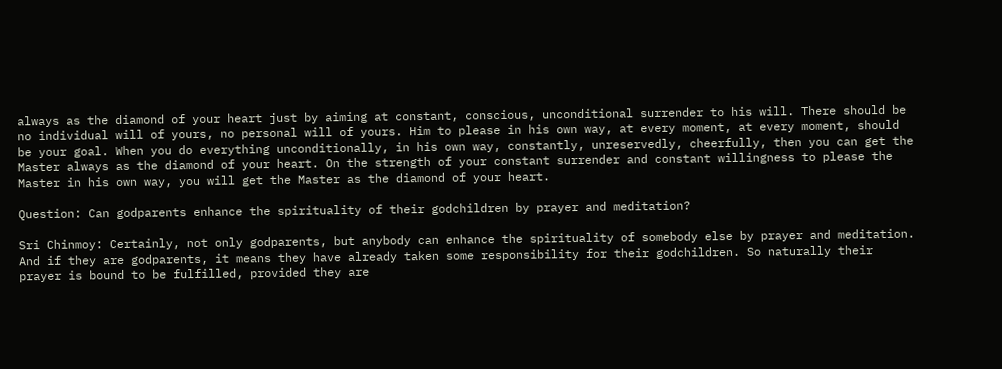always as the diamond of your heart just by aiming at constant, conscious, unconditional surrender to his will. There should be no individual will of yours, no personal will of yours. Him to please in his own way, at every moment, at every moment, should be your goal. When you do everything unconditionally, in his own way, constantly, unreservedly, cheerfully, then you can get the Master always as the diamond of your heart. On the strength of your constant surrender and constant willingness to please the Master in his own way, you will get the Master as the diamond of your heart.

Question: Can godparents enhance the spirituality of their godchildren by prayer and meditation?

Sri Chinmoy: Certainly, not only godparents, but anybody can enhance the spirituality of somebody else by prayer and meditation. And if they are godparents, it means they have already taken some responsibility for their godchildren. So naturally their prayer is bound to be fulfilled, provided they are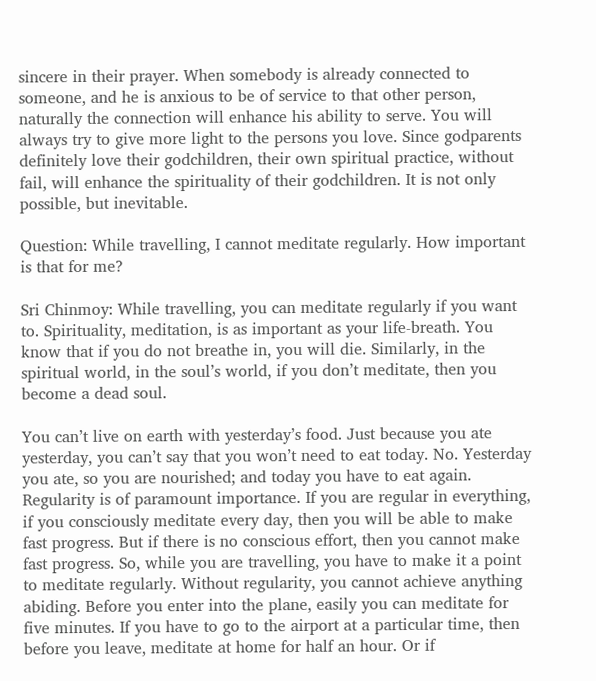sincere in their prayer. When somebody is already connected to someone, and he is anxious to be of service to that other person, naturally the connection will enhance his ability to serve. You will always try to give more light to the persons you love. Since godparents definitely love their godchildren, their own spiritual practice, without fail, will enhance the spirituality of their godchildren. It is not only possible, but inevitable.

Question: While travelling, I cannot meditate regularly. How important is that for me?

Sri Chinmoy: While travelling, you can meditate regularly if you want to. Spirituality, meditation, is as important as your life-breath. You know that if you do not breathe in, you will die. Similarly, in the spiritual world, in the soul’s world, if you don’t meditate, then you become a dead soul.

You can’t live on earth with yesterday’s food. Just because you ate yesterday, you can’t say that you won’t need to eat today. No. Yesterday you ate, so you are nourished; and today you have to eat again. Regularity is of paramount importance. If you are regular in everything, if you consciously meditate every day, then you will be able to make fast progress. But if there is no conscious effort, then you cannot make fast progress. So, while you are travelling, you have to make it a point to meditate regularly. Without regularity, you cannot achieve anything abiding. Before you enter into the plane, easily you can meditate for five minutes. If you have to go to the airport at a particular time, then before you leave, meditate at home for half an hour. Or if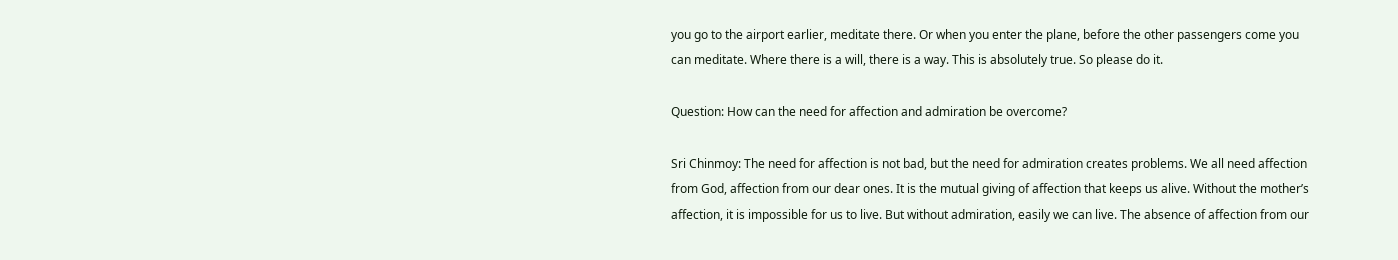you go to the airport earlier, meditate there. Or when you enter the plane, before the other passengers come you can meditate. Where there is a will, there is a way. This is absolutely true. So please do it.

Question: How can the need for affection and admiration be overcome?

Sri Chinmoy: The need for affection is not bad, but the need for admiration creates problems. We all need affection from God, affection from our dear ones. It is the mutual giving of affection that keeps us alive. Without the mother’s affection, it is impossible for us to live. But without admiration, easily we can live. The absence of affection from our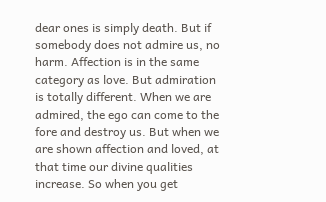dear ones is simply death. But if somebody does not admire us, no harm. Affection is in the same category as love. But admiration is totally different. When we are admired, the ego can come to the fore and destroy us. But when we are shown affection and loved, at that time our divine qualities increase. So when you get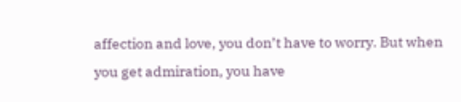affection and love, you don’t have to worry. But when you get admiration, you have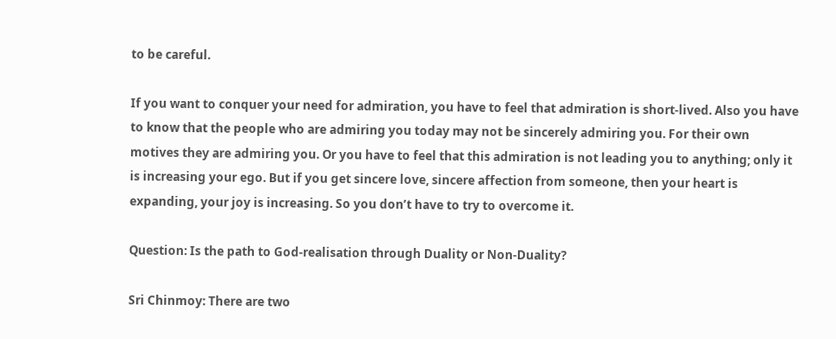to be careful.

If you want to conquer your need for admiration, you have to feel that admiration is short-lived. Also you have to know that the people who are admiring you today may not be sincerely admiring you. For their own motives they are admiring you. Or you have to feel that this admiration is not leading you to anything; only it is increasing your ego. But if you get sincere love, sincere affection from someone, then your heart is expanding, your joy is increasing. So you don’t have to try to overcome it.

Question: Is the path to God-realisation through Duality or Non-Duality?

Sri Chinmoy: There are two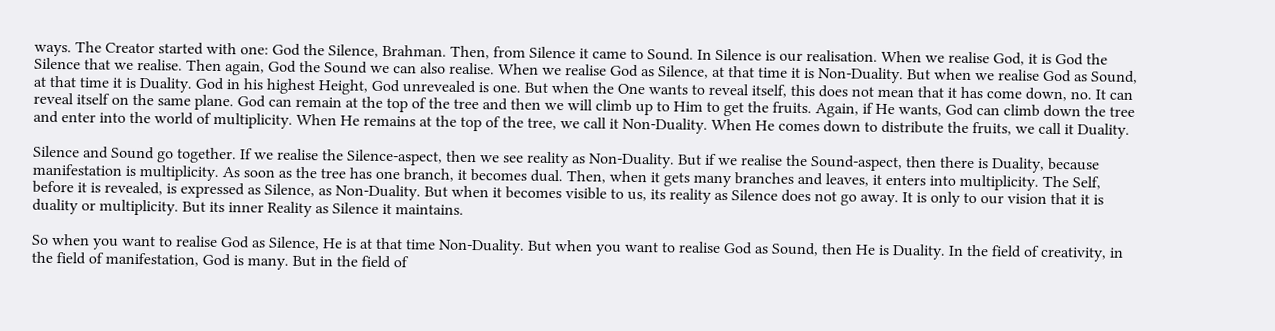ways. The Creator started with one: God the Silence, Brahman. Then, from Silence it came to Sound. In Silence is our realisation. When we realise God, it is God the Silence that we realise. Then again, God the Sound we can also realise. When we realise God as Silence, at that time it is Non-Duality. But when we realise God as Sound, at that time it is Duality. God in his highest Height, God unrevealed is one. But when the One wants to reveal itself, this does not mean that it has come down, no. It can reveal itself on the same plane. God can remain at the top of the tree and then we will climb up to Him to get the fruits. Again, if He wants, God can climb down the tree and enter into the world of multiplicity. When He remains at the top of the tree, we call it Non-Duality. When He comes down to distribute the fruits, we call it Duality.

Silence and Sound go together. If we realise the Silence-aspect, then we see reality as Non-Duality. But if we realise the Sound-aspect, then there is Duality, because manifestation is multiplicity. As soon as the tree has one branch, it becomes dual. Then, when it gets many branches and leaves, it enters into multiplicity. The Self, before it is revealed, is expressed as Silence, as Non-Duality. But when it becomes visible to us, its reality as Silence does not go away. It is only to our vision that it is duality or multiplicity. But its inner Reality as Silence it maintains.

So when you want to realise God as Silence, He is at that time Non-Duality. But when you want to realise God as Sound, then He is Duality. In the field of creativity, in the field of manifestation, God is many. But in the field of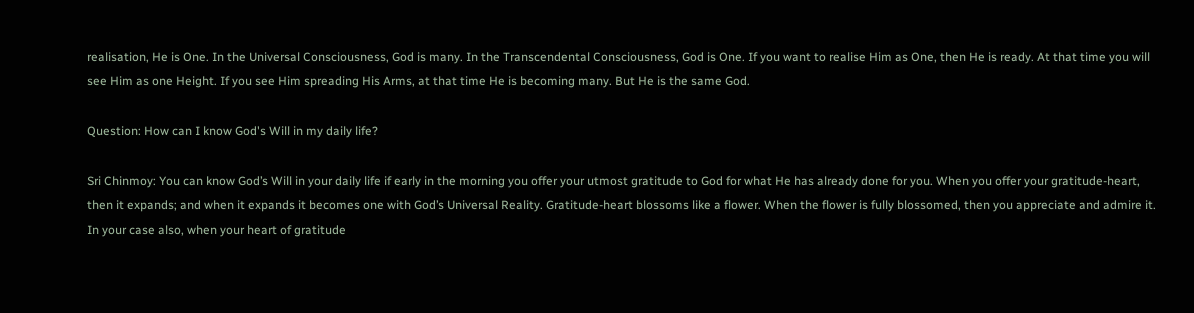realisation, He is One. In the Universal Consciousness, God is many. In the Transcendental Consciousness, God is One. If you want to realise Him as One, then He is ready. At that time you will see Him as one Height. If you see Him spreading His Arms, at that time He is becoming many. But He is the same God.

Question: How can I know God's Will in my daily life?

Sri Chinmoy: You can know God’s Will in your daily life if early in the morning you offer your utmost gratitude to God for what He has already done for you. When you offer your gratitude-heart, then it expands; and when it expands it becomes one with God’s Universal Reality. Gratitude-heart blossoms like a flower. When the flower is fully blossomed, then you appreciate and admire it. In your case also, when your heart of gratitude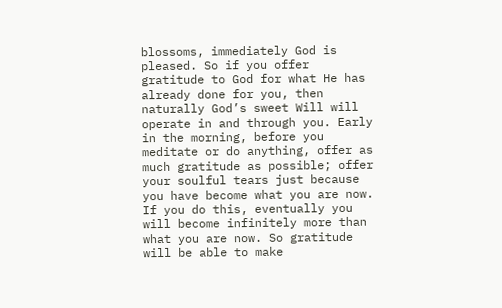blossoms, immediately God is pleased. So if you offer gratitude to God for what He has already done for you, then naturally God’s sweet Will will operate in and through you. Early in the morning, before you meditate or do anything, offer as much gratitude as possible; offer your soulful tears just because you have become what you are now. If you do this, eventually you will become infinitely more than what you are now. So gratitude will be able to make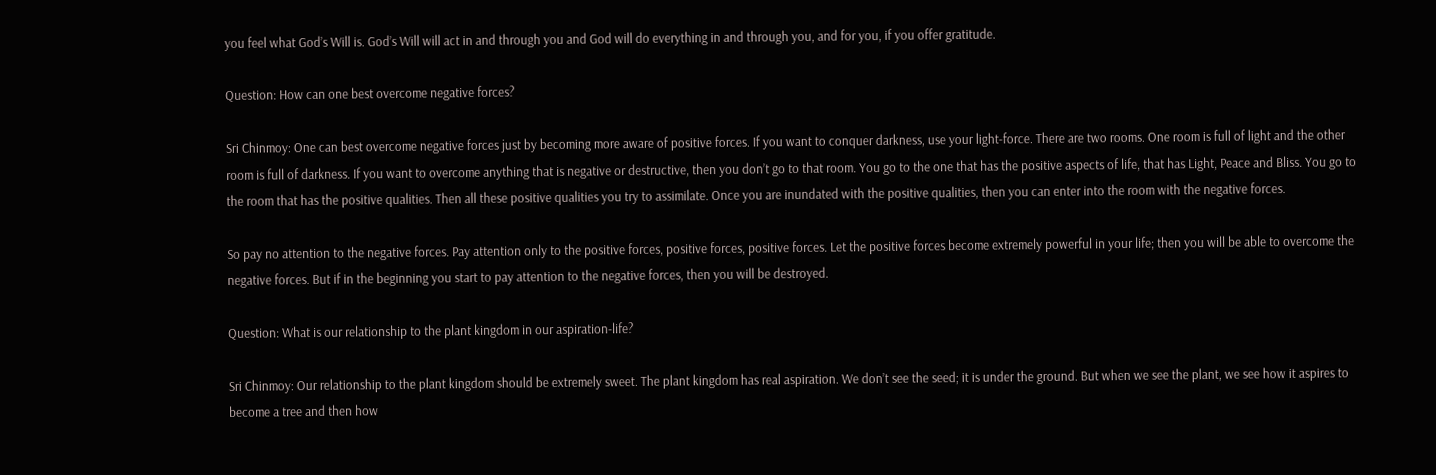you feel what God’s Will is. God’s Will will act in and through you and God will do everything in and through you, and for you, if you offer gratitude.

Question: How can one best overcome negative forces?

Sri Chinmoy: One can best overcome negative forces just by becoming more aware of positive forces. If you want to conquer darkness, use your light-force. There are two rooms. One room is full of light and the other room is full of darkness. If you want to overcome anything that is negative or destructive, then you don’t go to that room. You go to the one that has the positive aspects of life, that has Light, Peace and Bliss. You go to the room that has the positive qualities. Then all these positive qualities you try to assimilate. Once you are inundated with the positive qualities, then you can enter into the room with the negative forces.

So pay no attention to the negative forces. Pay attention only to the positive forces, positive forces, positive forces. Let the positive forces become extremely powerful in your life; then you will be able to overcome the negative forces. But if in the beginning you start to pay attention to the negative forces, then you will be destroyed.

Question: What is our relationship to the plant kingdom in our aspiration-life?

Sri Chinmoy: Our relationship to the plant kingdom should be extremely sweet. The plant kingdom has real aspiration. We don’t see the seed; it is under the ground. But when we see the plant, we see how it aspires to become a tree and then how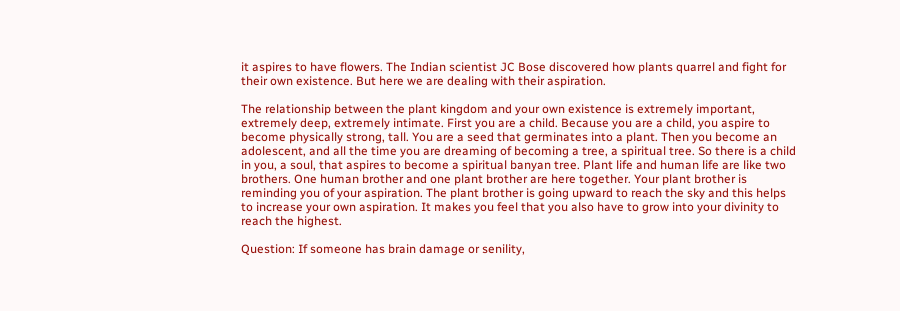it aspires to have flowers. The Indian scientist JC Bose discovered how plants quarrel and fight for their own existence. But here we are dealing with their aspiration.

The relationship between the plant kingdom and your own existence is extremely important, extremely deep, extremely intimate. First you are a child. Because you are a child, you aspire to become physically strong, tall. You are a seed that germinates into a plant. Then you become an adolescent, and all the time you are dreaming of becoming a tree, a spiritual tree. So there is a child in you, a soul, that aspires to become a spiritual banyan tree. Plant life and human life are like two brothers. One human brother and one plant brother are here together. Your plant brother is reminding you of your aspiration. The plant brother is going upward to reach the sky and this helps to increase your own aspiration. It makes you feel that you also have to grow into your divinity to reach the highest.

Question: If someone has brain damage or senility,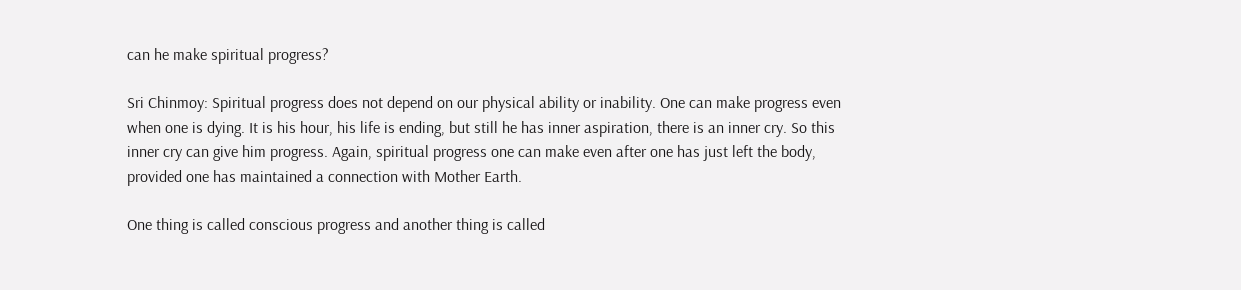can he make spiritual progress?

Sri Chinmoy: Spiritual progress does not depend on our physical ability or inability. One can make progress even when one is dying. It is his hour, his life is ending, but still he has inner aspiration, there is an inner cry. So this inner cry can give him progress. Again, spiritual progress one can make even after one has just left the body, provided one has maintained a connection with Mother Earth.

One thing is called conscious progress and another thing is called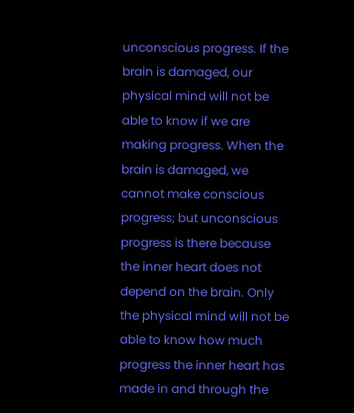unconscious progress. If the brain is damaged, our physical mind will not be able to know if we are making progress. When the brain is damaged, we cannot make conscious progress; but unconscious progress is there because the inner heart does not depend on the brain. Only the physical mind will not be able to know how much progress the inner heart has made in and through the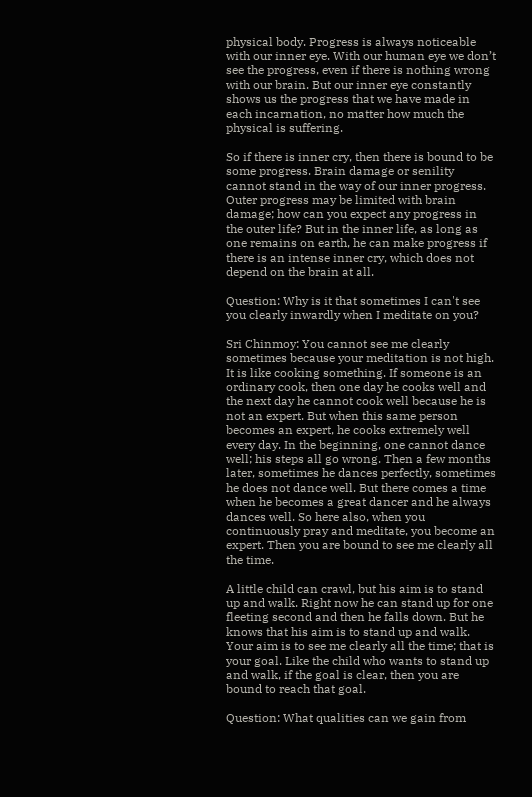physical body. Progress is always noticeable with our inner eye. With our human eye we don’t see the progress, even if there is nothing wrong with our brain. But our inner eye constantly shows us the progress that we have made in each incarnation, no matter how much the physical is suffering.

So if there is inner cry, then there is bound to be some progress. Brain damage or senility cannot stand in the way of our inner progress. Outer progress may be limited with brain damage; how can you expect any progress in the outer life? But in the inner life, as long as one remains on earth, he can make progress if there is an intense inner cry, which does not depend on the brain at all.

Question: Why is it that sometimes I can't see you clearly inwardly when I meditate on you?

Sri Chinmoy: You cannot see me clearly sometimes because your meditation is not high. It is like cooking something. If someone is an ordinary cook, then one day he cooks well and the next day he cannot cook well because he is not an expert. But when this same person becomes an expert, he cooks extremely well every day. In the beginning, one cannot dance well; his steps all go wrong. Then a few months later, sometimes he dances perfectly, sometimes he does not dance well. But there comes a time when he becomes a great dancer and he always dances well. So here also, when you continuously pray and meditate, you become an expert. Then you are bound to see me clearly all the time.

A little child can crawl, but his aim is to stand up and walk. Right now he can stand up for one fleeting second and then he falls down. But he knows that his aim is to stand up and walk. Your aim is to see me clearly all the time; that is your goal. Like the child who wants to stand up and walk, if the goal is clear, then you are bound to reach that goal.

Question: What qualities can we gain from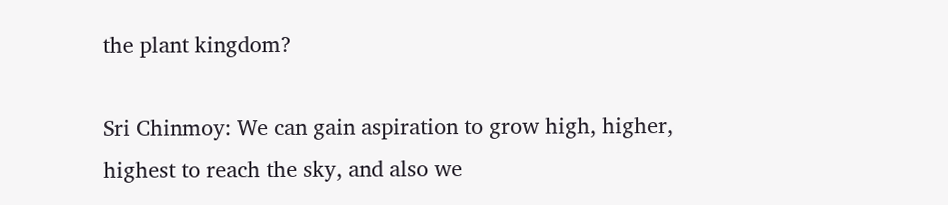the plant kingdom?

Sri Chinmoy: We can gain aspiration to grow high, higher, highest to reach the sky, and also we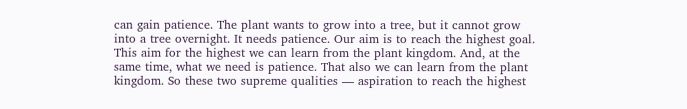can gain patience. The plant wants to grow into a tree, but it cannot grow into a tree overnight. It needs patience. Our aim is to reach the highest goal. This aim for the highest we can learn from the plant kingdom. And, at the same time, what we need is patience. That also we can learn from the plant kingdom. So these two supreme qualities — aspiration to reach the highest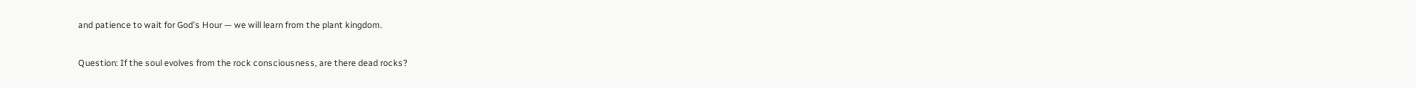and patience to wait for God’s Hour — we will learn from the plant kingdom.

Question: If the soul evolves from the rock consciousness, are there dead rocks?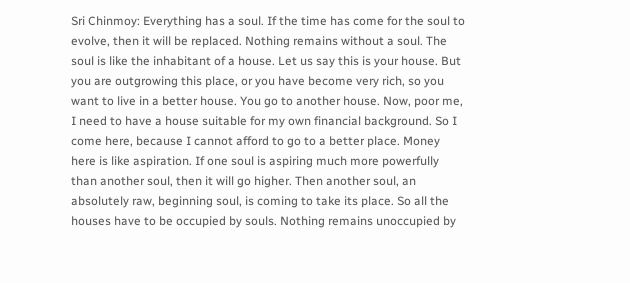Sri Chinmoy: Everything has a soul. If the time has come for the soul to evolve, then it will be replaced. Nothing remains without a soul. The soul is like the inhabitant of a house. Let us say this is your house. But you are outgrowing this place, or you have become very rich, so you want to live in a better house. You go to another house. Now, poor me, I need to have a house suitable for my own financial background. So I come here, because I cannot afford to go to a better place. Money here is like aspiration. If one soul is aspiring much more powerfully than another soul, then it will go higher. Then another soul, an absolutely raw, beginning soul, is coming to take its place. So all the houses have to be occupied by souls. Nothing remains unoccupied by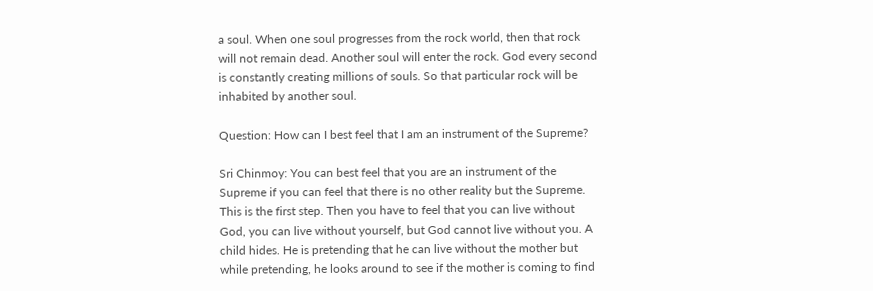a soul. When one soul progresses from the rock world, then that rock will not remain dead. Another soul will enter the rock. God every second is constantly creating millions of souls. So that particular rock will be inhabited by another soul.

Question: How can I best feel that I am an instrument of the Supreme?

Sri Chinmoy: You can best feel that you are an instrument of the Supreme if you can feel that there is no other reality but the Supreme. This is the first step. Then you have to feel that you can live without God, you can live without yourself, but God cannot live without you. A child hides. He is pretending that he can live without the mother but while pretending, he looks around to see if the mother is coming to find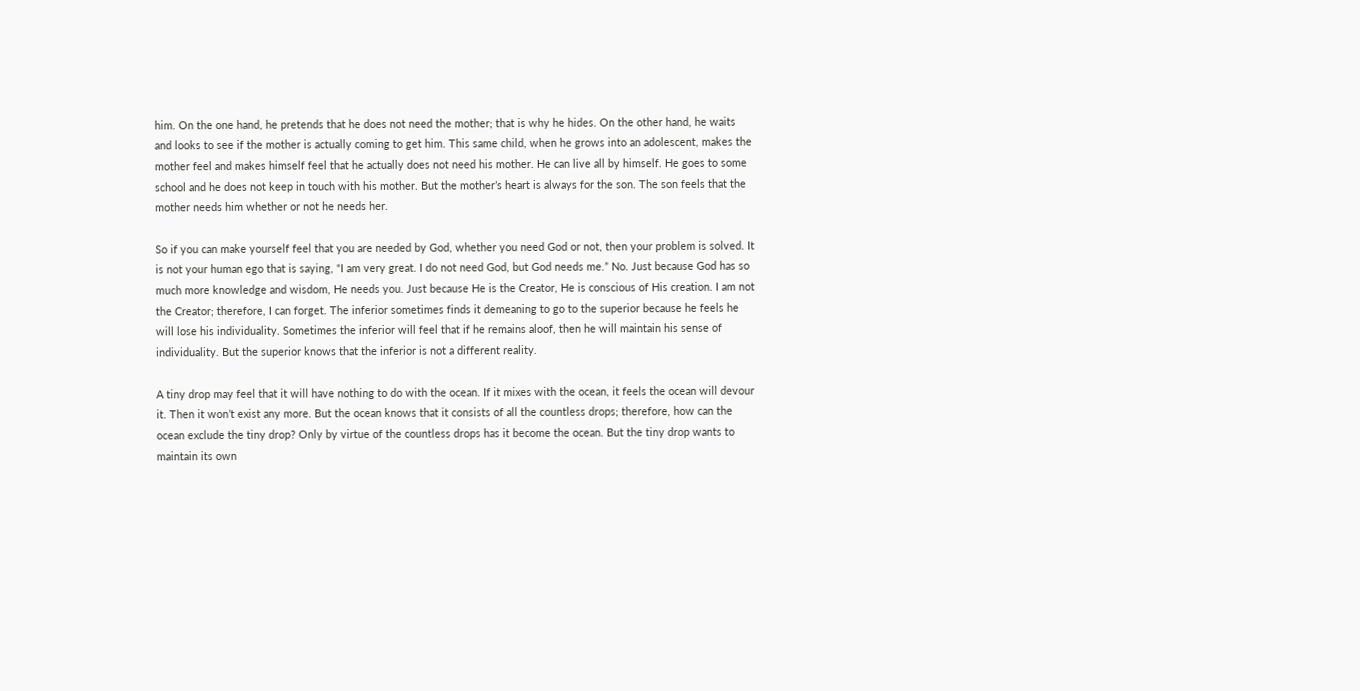him. On the one hand, he pretends that he does not need the mother; that is why he hides. On the other hand, he waits and looks to see if the mother is actually coming to get him. This same child, when he grows into an adolescent, makes the mother feel and makes himself feel that he actually does not need his mother. He can live all by himself. He goes to some school and he does not keep in touch with his mother. But the mother’s heart is always for the son. The son feels that the mother needs him whether or not he needs her.

So if you can make yourself feel that you are needed by God, whether you need God or not, then your problem is solved. It is not your human ego that is saying, “I am very great. I do not need God, but God needs me.” No. Just because God has so much more knowledge and wisdom, He needs you. Just because He is the Creator, He is conscious of His creation. I am not the Creator; therefore, I can forget. The inferior sometimes finds it demeaning to go to the superior because he feels he will lose his individuality. Sometimes the inferior will feel that if he remains aloof, then he will maintain his sense of individuality. But the superior knows that the inferior is not a different reality.

A tiny drop may feel that it will have nothing to do with the ocean. If it mixes with the ocean, it feels the ocean will devour it. Then it won’t exist any more. But the ocean knows that it consists of all the countless drops; therefore, how can the ocean exclude the tiny drop? Only by virtue of the countless drops has it become the ocean. But the tiny drop wants to maintain its own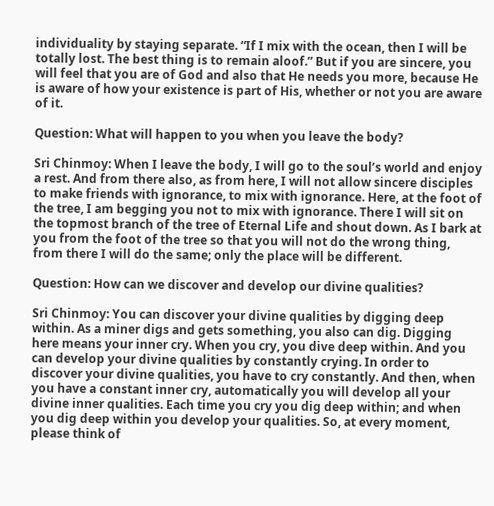individuality by staying separate. “If I mix with the ocean, then I will be totally lost. The best thing is to remain aloof.” But if you are sincere, you will feel that you are of God and also that He needs you more, because He is aware of how your existence is part of His, whether or not you are aware of it.

Question: What will happen to you when you leave the body?

Sri Chinmoy: When I leave the body, I will go to the soul’s world and enjoy a rest. And from there also, as from here, I will not allow sincere disciples to make friends with ignorance, to mix with ignorance. Here, at the foot of the tree, I am begging you not to mix with ignorance. There I will sit on the topmost branch of the tree of Eternal Life and shout down. As I bark at you from the foot of the tree so that you will not do the wrong thing, from there I will do the same; only the place will be different.

Question: How can we discover and develop our divine qualities?

Sri Chinmoy: You can discover your divine qualities by digging deep within. As a miner digs and gets something, you also can dig. Digging here means your inner cry. When you cry, you dive deep within. And you can develop your divine qualities by constantly crying. In order to discover your divine qualities, you have to cry constantly. And then, when you have a constant inner cry, automatically you will develop all your divine inner qualities. Each time you cry you dig deep within; and when you dig deep within you develop your qualities. So, at every moment, please think of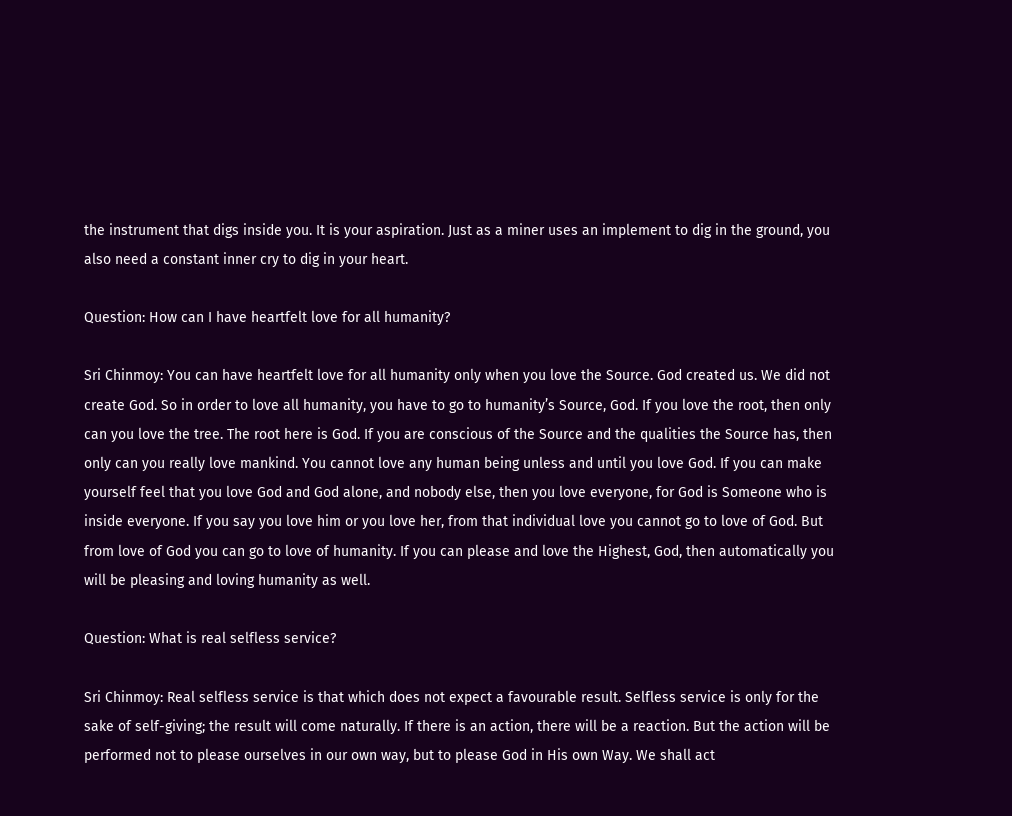the instrument that digs inside you. It is your aspiration. Just as a miner uses an implement to dig in the ground, you also need a constant inner cry to dig in your heart.

Question: How can I have heartfelt love for all humanity?

Sri Chinmoy: You can have heartfelt love for all humanity only when you love the Source. God created us. We did not create God. So in order to love all humanity, you have to go to humanity’s Source, God. If you love the root, then only can you love the tree. The root here is God. If you are conscious of the Source and the qualities the Source has, then only can you really love mankind. You cannot love any human being unless and until you love God. If you can make yourself feel that you love God and God alone, and nobody else, then you love everyone, for God is Someone who is inside everyone. If you say you love him or you love her, from that individual love you cannot go to love of God. But from love of God you can go to love of humanity. If you can please and love the Highest, God, then automatically you will be pleasing and loving humanity as well.

Question: What is real selfless service?

Sri Chinmoy: Real selfless service is that which does not expect a favourable result. Selfless service is only for the sake of self-giving; the result will come naturally. If there is an action, there will be a reaction. But the action will be performed not to please ourselves in our own way, but to please God in His own Way. We shall act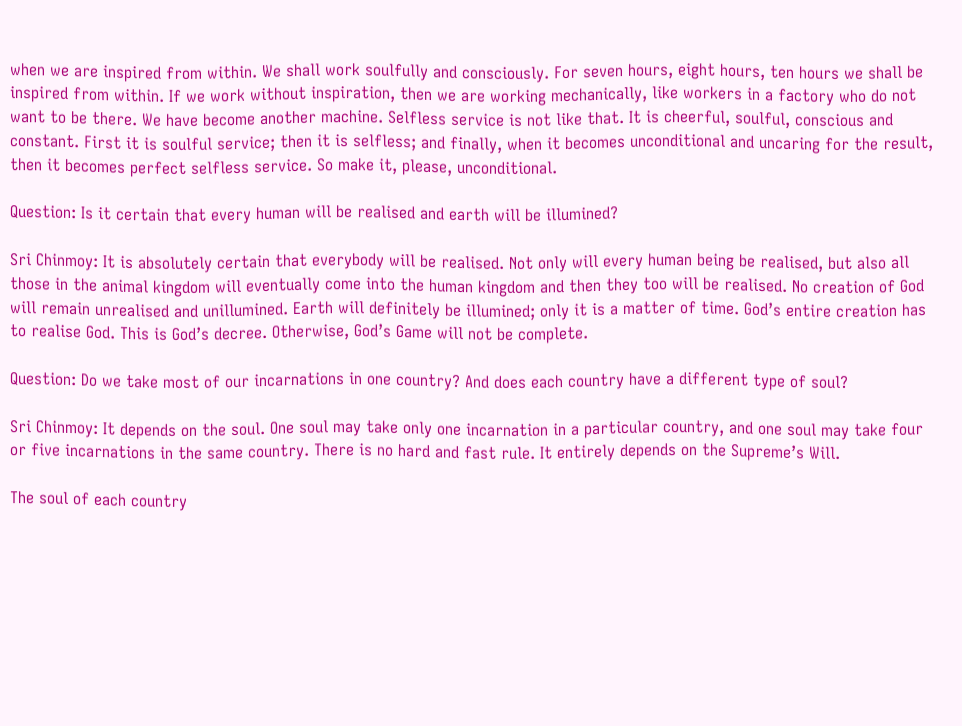when we are inspired from within. We shall work soulfully and consciously. For seven hours, eight hours, ten hours we shall be inspired from within. If we work without inspiration, then we are working mechanically, like workers in a factory who do not want to be there. We have become another machine. Selfless service is not like that. It is cheerful, soulful, conscious and constant. First it is soulful service; then it is selfless; and finally, when it becomes unconditional and uncaring for the result, then it becomes perfect selfless service. So make it, please, unconditional.

Question: Is it certain that every human will be realised and earth will be illumined?

Sri Chinmoy: It is absolutely certain that everybody will be realised. Not only will every human being be realised, but also all those in the animal kingdom will eventually come into the human kingdom and then they too will be realised. No creation of God will remain unrealised and unillumined. Earth will definitely be illumined; only it is a matter of time. God’s entire creation has to realise God. This is God’s decree. Otherwise, God’s Game will not be complete.

Question: Do we take most of our incarnations in one country? And does each country have a different type of soul?

Sri Chinmoy: It depends on the soul. One soul may take only one incarnation in a particular country, and one soul may take four or five incarnations in the same country. There is no hard and fast rule. It entirely depends on the Supreme’s Will.

The soul of each country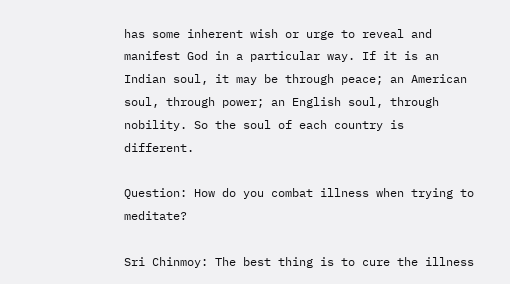has some inherent wish or urge to reveal and manifest God in a particular way. If it is an Indian soul, it may be through peace; an American soul, through power; an English soul, through nobility. So the soul of each country is different.

Question: How do you combat illness when trying to meditate?

Sri Chinmoy: The best thing is to cure the illness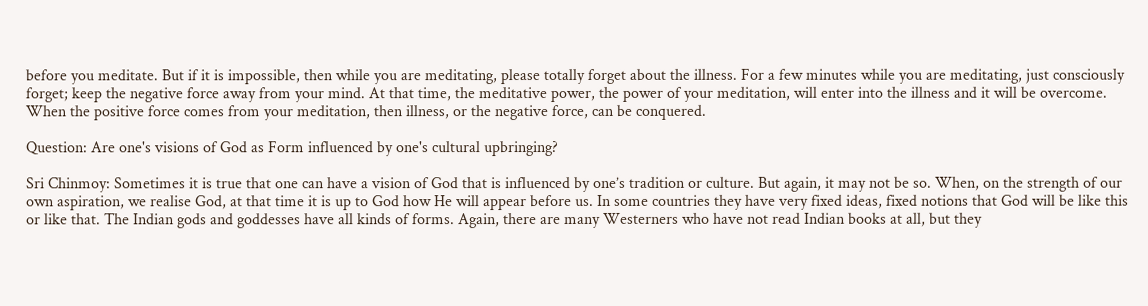before you meditate. But if it is impossible, then while you are meditating, please totally forget about the illness. For a few minutes while you are meditating, just consciously forget; keep the negative force away from your mind. At that time, the meditative power, the power of your meditation, will enter into the illness and it will be overcome. When the positive force comes from your meditation, then illness, or the negative force, can be conquered.

Question: Are one's visions of God as Form influenced by one's cultural upbringing?

Sri Chinmoy: Sometimes it is true that one can have a vision of God that is influenced by one’s tradition or culture. But again, it may not be so. When, on the strength of our own aspiration, we realise God, at that time it is up to God how He will appear before us. In some countries they have very fixed ideas, fixed notions that God will be like this or like that. The Indian gods and goddesses have all kinds of forms. Again, there are many Westerners who have not read Indian books at all, but they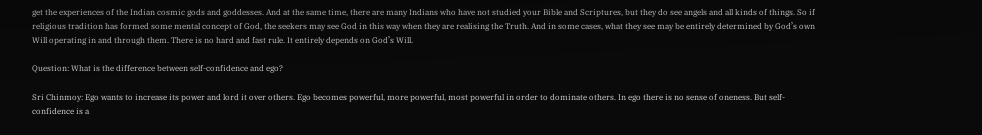get the experiences of the Indian cosmic gods and goddesses. And at the same time, there are many Indians who have not studied your Bible and Scriptures, but they do see angels and all kinds of things. So if religious tradition has formed some mental concept of God, the seekers may see God in this way when they are realising the Truth. And in some cases, what they see may be entirely determined by God’s own Will operating in and through them. There is no hard and fast rule. It entirely depends on God’s Will.

Question: What is the difference between self-confidence and ego?

Sri Chinmoy: Ego wants to increase its power and lord it over others. Ego becomes powerful, more powerful, most powerful in order to dominate others. In ego there is no sense of oneness. But self-confidence is a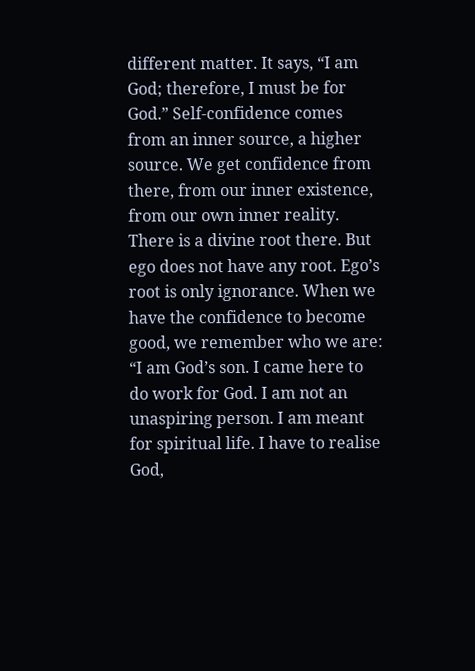different matter. It says, “I am God; therefore, I must be for God.” Self-confidence comes from an inner source, a higher source. We get confidence from there, from our inner existence, from our own inner reality. There is a divine root there. But ego does not have any root. Ego’s root is only ignorance. When we have the confidence to become good, we remember who we are: “I am God’s son. I came here to do work for God. I am not an unaspiring person. I am meant for spiritual life. I have to realise God,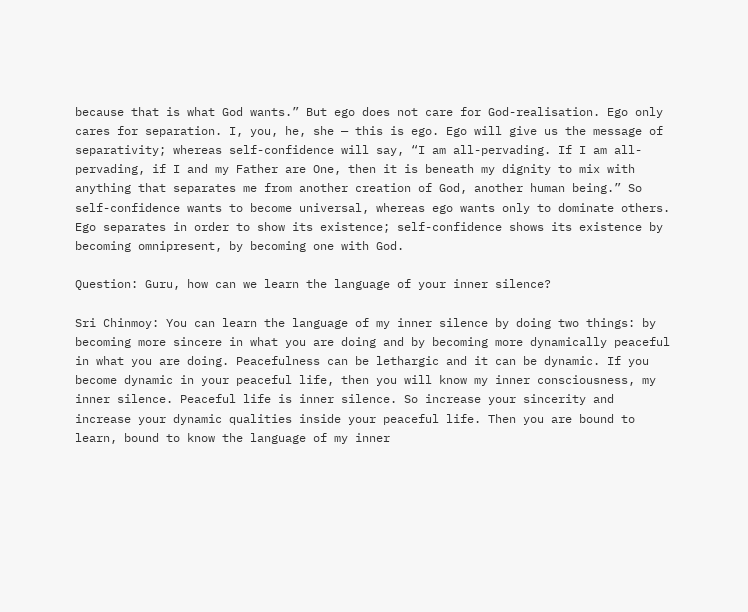because that is what God wants.” But ego does not care for God-realisation. Ego only cares for separation. I, you, he, she — this is ego. Ego will give us the message of separativity; whereas self-confidence will say, “I am all-pervading. If I am all-pervading, if I and my Father are One, then it is beneath my dignity to mix with anything that separates me from another creation of God, another human being.” So self-confidence wants to become universal, whereas ego wants only to dominate others. Ego separates in order to show its existence; self-confidence shows its existence by becoming omnipresent, by becoming one with God.

Question: Guru, how can we learn the language of your inner silence?

Sri Chinmoy: You can learn the language of my inner silence by doing two things: by becoming more sincere in what you are doing and by becoming more dynamically peaceful in what you are doing. Peacefulness can be lethargic and it can be dynamic. If you become dynamic in your peaceful life, then you will know my inner consciousness, my inner silence. Peaceful life is inner silence. So increase your sincerity and increase your dynamic qualities inside your peaceful life. Then you are bound to learn, bound to know the language of my inner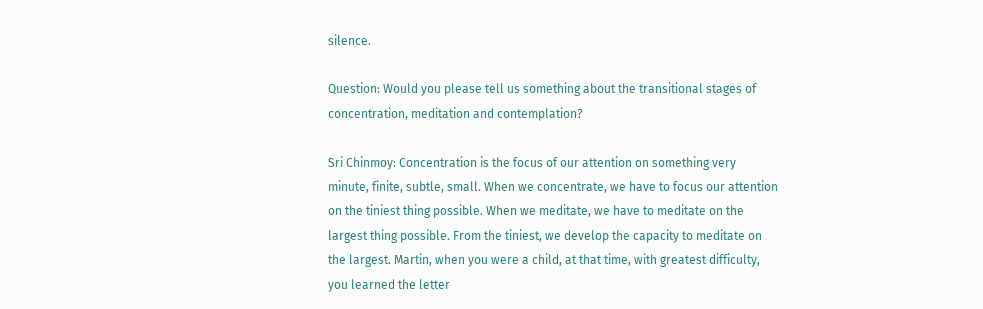silence.

Question: Would you please tell us something about the transitional stages of concentration, meditation and contemplation?

Sri Chinmoy: Concentration is the focus of our attention on something very minute, finite, subtle, small. When we concentrate, we have to focus our attention on the tiniest thing possible. When we meditate, we have to meditate on the largest thing possible. From the tiniest, we develop the capacity to meditate on the largest. Martin, when you were a child, at that time, with greatest difficulty, you learned the letter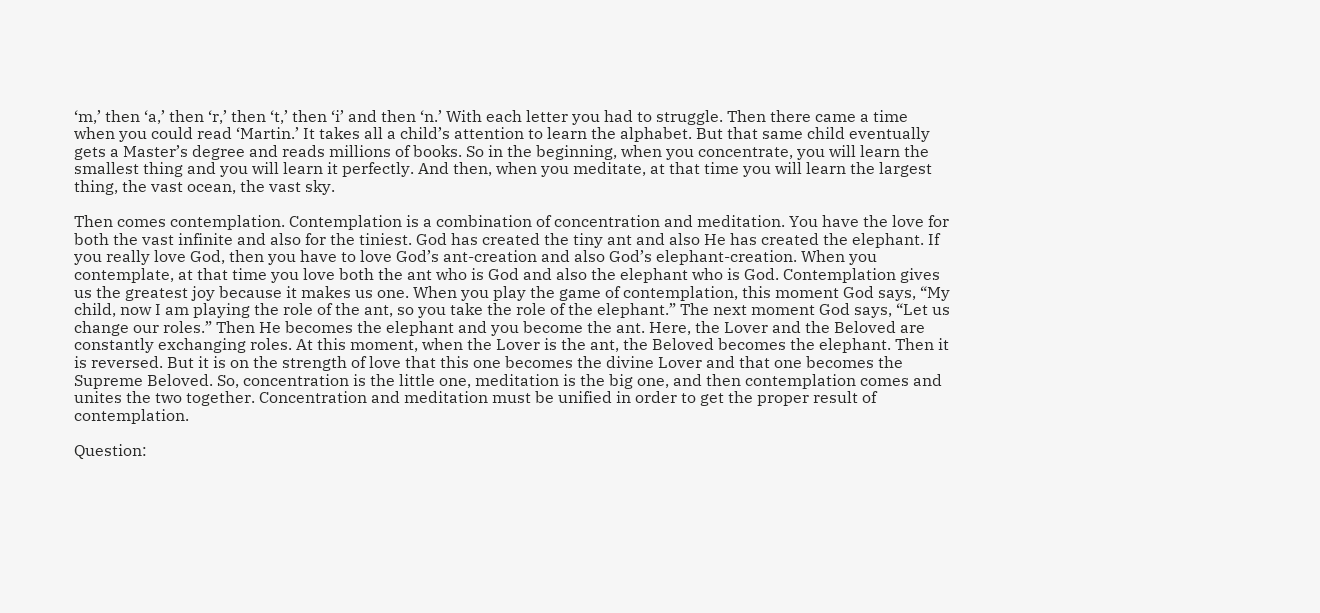‘m,’ then ‘a,’ then ‘r,’ then ‘t,’ then ‘i’ and then ‘n.’ With each letter you had to struggle. Then there came a time when you could read ‘Martin.’ It takes all a child’s attention to learn the alphabet. But that same child eventually gets a Master’s degree and reads millions of books. So in the beginning, when you concentrate, you will learn the smallest thing and you will learn it perfectly. And then, when you meditate, at that time you will learn the largest thing, the vast ocean, the vast sky.

Then comes contemplation. Contemplation is a combination of concentration and meditation. You have the love for both the vast infinite and also for the tiniest. God has created the tiny ant and also He has created the elephant. If you really love God, then you have to love God’s ant-creation and also God’s elephant-creation. When you contemplate, at that time you love both the ant who is God and also the elephant who is God. Contemplation gives us the greatest joy because it makes us one. When you play the game of contemplation, this moment God says, “My child, now I am playing the role of the ant, so you take the role of the elephant.” The next moment God says, “Let us change our roles.” Then He becomes the elephant and you become the ant. Here, the Lover and the Beloved are constantly exchanging roles. At this moment, when the Lover is the ant, the Beloved becomes the elephant. Then it is reversed. But it is on the strength of love that this one becomes the divine Lover and that one becomes the Supreme Beloved. So, concentration is the little one, meditation is the big one, and then contemplation comes and unites the two together. Concentration and meditation must be unified in order to get the proper result of contemplation.

Question: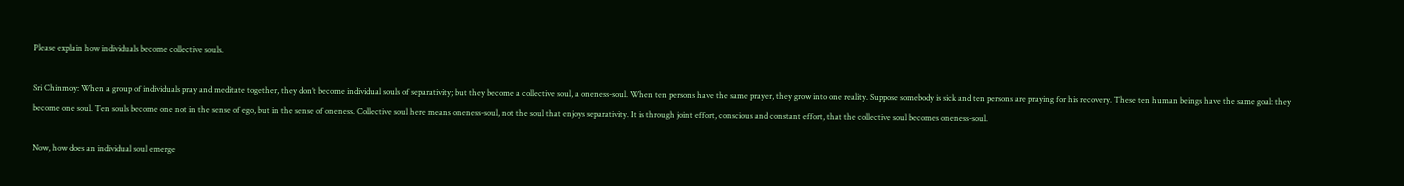Please explain how individuals become collective souls.

Sri Chinmoy: When a group of individuals pray and meditate together, they don’t become individual souls of separativity; but they become a collective soul, a oneness-soul. When ten persons have the same prayer, they grow into one reality. Suppose somebody is sick and ten persons are praying for his recovery. These ten human beings have the same goal: they become one soul. Ten souls become one not in the sense of ego, but in the sense of oneness. Collective soul here means oneness-soul, not the soul that enjoys separativity. It is through joint effort, conscious and constant effort, that the collective soul becomes oneness-soul.

Now, how does an individual soul emerge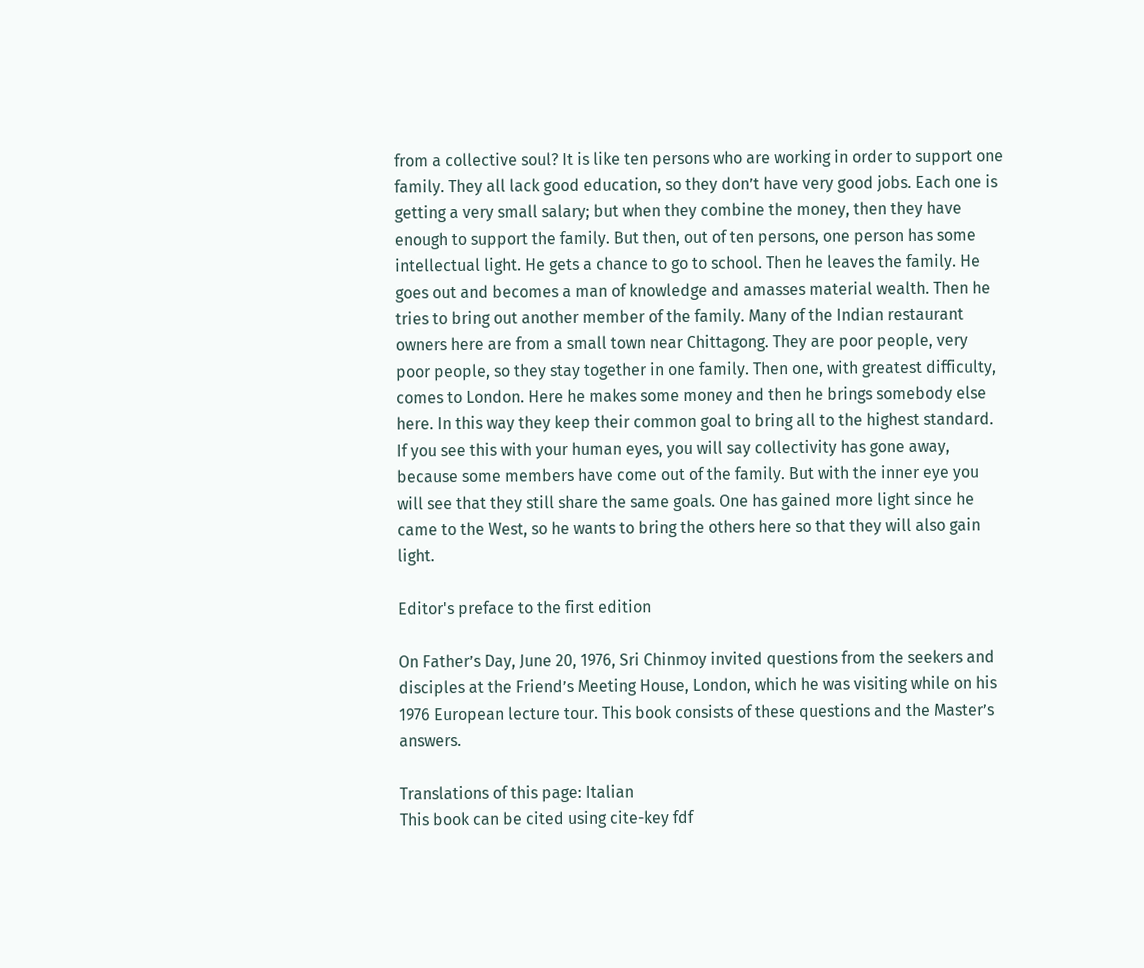from a collective soul? It is like ten persons who are working in order to support one family. They all lack good education, so they don’t have very good jobs. Each one is getting a very small salary; but when they combine the money, then they have enough to support the family. But then, out of ten persons, one person has some intellectual light. He gets a chance to go to school. Then he leaves the family. He goes out and becomes a man of knowledge and amasses material wealth. Then he tries to bring out another member of the family. Many of the Indian restaurant owners here are from a small town near Chittagong. They are poor people, very poor people, so they stay together in one family. Then one, with greatest difficulty, comes to London. Here he makes some money and then he brings somebody else here. In this way they keep their common goal to bring all to the highest standard. If you see this with your human eyes, you will say collectivity has gone away, because some members have come out of the family. But with the inner eye you will see that they still share the same goals. One has gained more light since he came to the West, so he wants to bring the others here so that they will also gain light.

Editor's preface to the first edition

On Father’s Day, June 20, 1976, Sri Chinmoy invited questions from the seekers and disciples at the Friend’s Meeting House, London, which he was visiting while on his 1976 European lecture tour. This book consists of these questions and the Master’s answers.

Translations of this page: Italian
This book can be cited using cite-key fdf